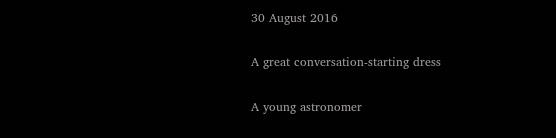30 August 2016

A great conversation-starting dress

A young astronomer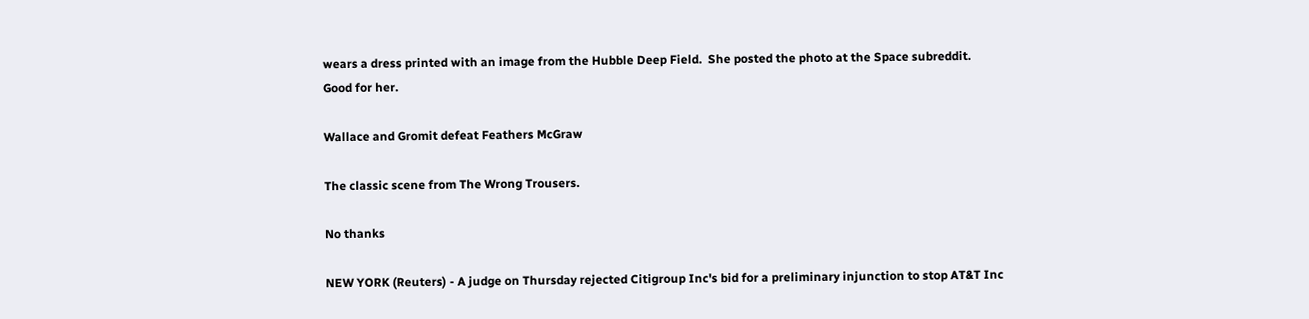wears a dress printed with an image from the Hubble Deep Field.  She posted the photo at the Space subreddit.  Good for her.

Wallace and Gromit defeat Feathers McGraw

The classic scene from The Wrong Trousers.

No thanks

NEW YORK (Reuters) - A judge on Thursday rejected Citigroup Inc's bid for a preliminary injunction to stop AT&T Inc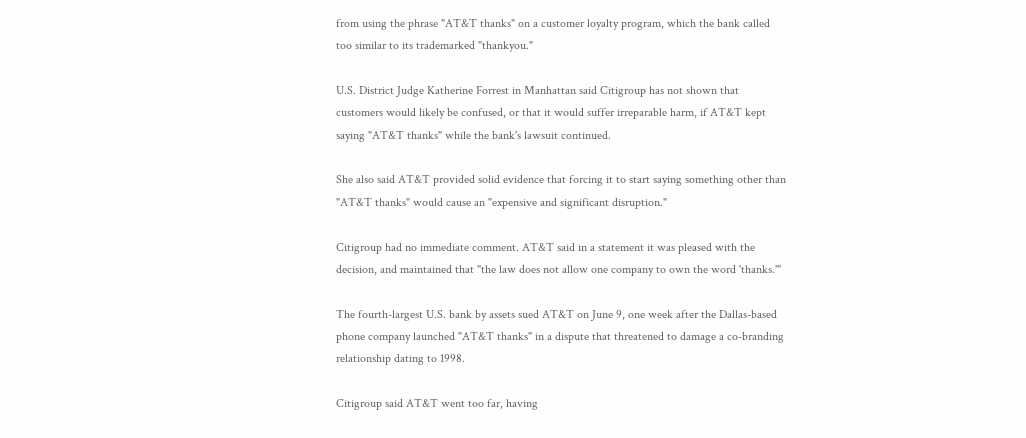from using the phrase "AT&T thanks" on a customer loyalty program, which the bank called too similar to its trademarked "thankyou."

U.S. District Judge Katherine Forrest in Manhattan said Citigroup has not shown that customers would likely be confused, or that it would suffer irreparable harm, if AT&T kept saying "AT&T thanks" while the bank's lawsuit continued.

She also said AT&T provided solid evidence that forcing it to start saying something other than "AT&T thanks" would cause an "expensive and significant disruption."

Citigroup had no immediate comment. AT&T said in a statement it was pleased with the decision, and maintained that "the law does not allow one company to own the word 'thanks.'"

The fourth-largest U.S. bank by assets sued AT&T on June 9, one week after the Dallas-based phone company launched "AT&T thanks" in a dispute that threatened to damage a co-branding relationship dating to 1998.

Citigroup said AT&T went too far, having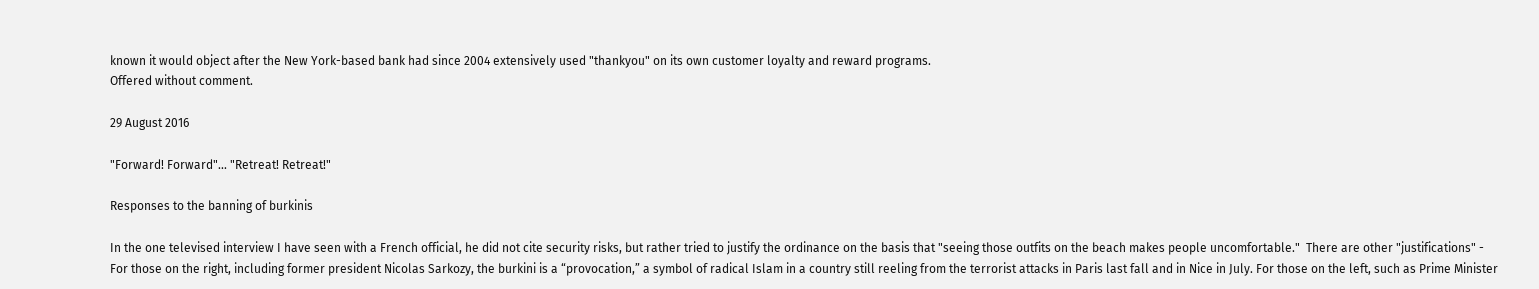known it would object after the New York-based bank had since 2004 extensively used "thankyou" on its own customer loyalty and reward programs.
Offered without comment.

29 August 2016

"Forward! Forward"... "Retreat! Retreat!"

Responses to the banning of burkinis

In the one televised interview I have seen with a French official, he did not cite security risks, but rather tried to justify the ordinance on the basis that "seeing those outfits on the beach makes people uncomfortable."  There are other "justifications" -
For those on the right, including former president Nicolas Sarkozy, the burkini is a “provocation,” a symbol of radical Islam in a country still reeling from the terrorist attacks in Paris last fall and in Nice in July. For those on the left, such as Prime Minister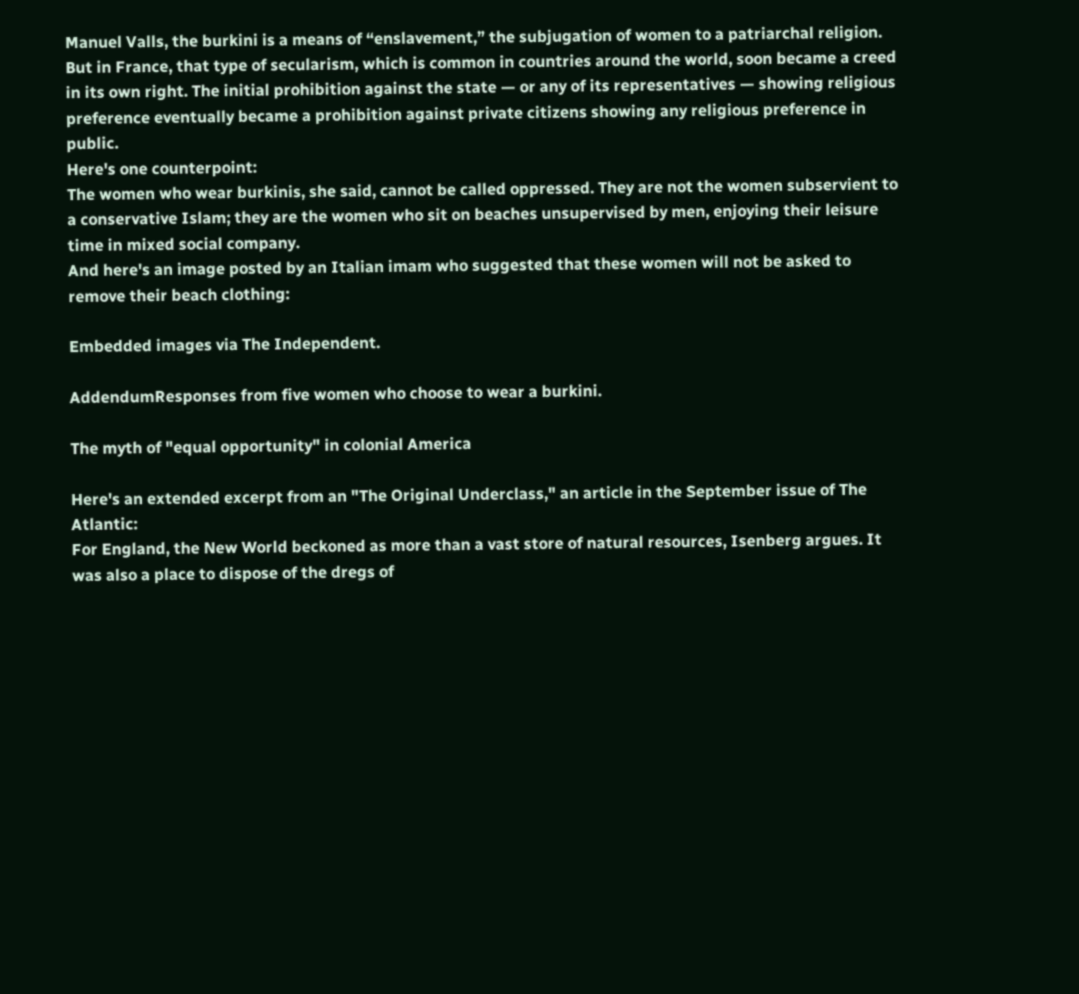Manuel Valls, the burkini is a means of “enslavement,” the subjugation of women to a patriarchal religion.
But in France, that type of secularism, which is common in countries around the world, soon became a creed in its own right. The initial prohibition against the state — or any of its representatives — showing religious preference eventually became a prohibition against private citizens showing any religious preference in public.
Here's one counterpoint:
The women who wear burkinis, she said, cannot be called oppressed. They are not the women subservient to a conservative Islam; they are the women who sit on beaches unsupervised by men, enjoying their leisure time in mixed social company.
And here's an image posted by an Italian imam who suggested that these women will not be asked to remove their beach clothing:

Embedded images via The Independent.

AddendumResponses from five women who choose to wear a burkini.

The myth of "equal opportunity" in colonial America

Here's an extended excerpt from an "The Original Underclass," an article in the September issue of The Atlantic:
For England, the New World beckoned as more than a vast store of natural resources, Isenberg argues. It was also a place to dispose of the dregs of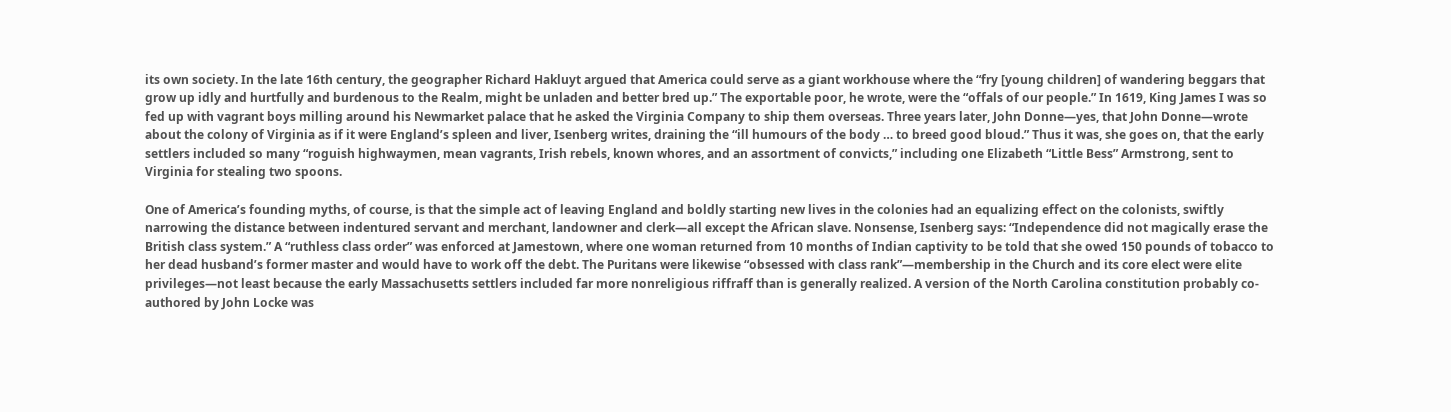its own society. In the late 16th century, the geographer Richard Hakluyt argued that America could serve as a giant workhouse where the “fry [young children] of wandering beggars that grow up idly and hurtfully and burdenous to the Realm, might be unladen and better bred up.” The exportable poor, he wrote, were the “offals of our people.” In 1619, King James I was so fed up with vagrant boys milling around his Newmarket palace that he asked the Virginia Company to ship them overseas. Three years later, John Donne—yes, that John Donne—wrote about the colony of Virginia as if it were England’s spleen and liver, Isenberg writes, draining the “ill humours of the body … to breed good bloud.” Thus it was, she goes on, that the early settlers included so many “roguish highwaymen, mean vagrants, Irish rebels, known whores, and an assortment of convicts,” including one Elizabeth “Little Bess” Armstrong, sent to Virginia for stealing two spoons.

One of America’s founding myths, of course, is that the simple act of leaving England and boldly starting new lives in the colonies had an equalizing effect on the colonists, swiftly narrowing the distance between indentured servant and merchant, landowner and clerk—all except the African slave. Nonsense, Isenberg says: “Independence did not magically erase the British class system.” A “ruthless class order” was enforced at Jamestown, where one woman returned from 10 months of Indian captivity to be told that she owed 150 pounds of tobacco to her dead husband’s former master and would have to work off the debt. The Puritans were likewise “obsessed with class rank”—membership in the Church and its core elect were elite privileges—not least because the early Massachusetts settlers included far more nonreligious riffraff than is generally realized. A version of the North Carolina constitution probably co-authored by John Locke was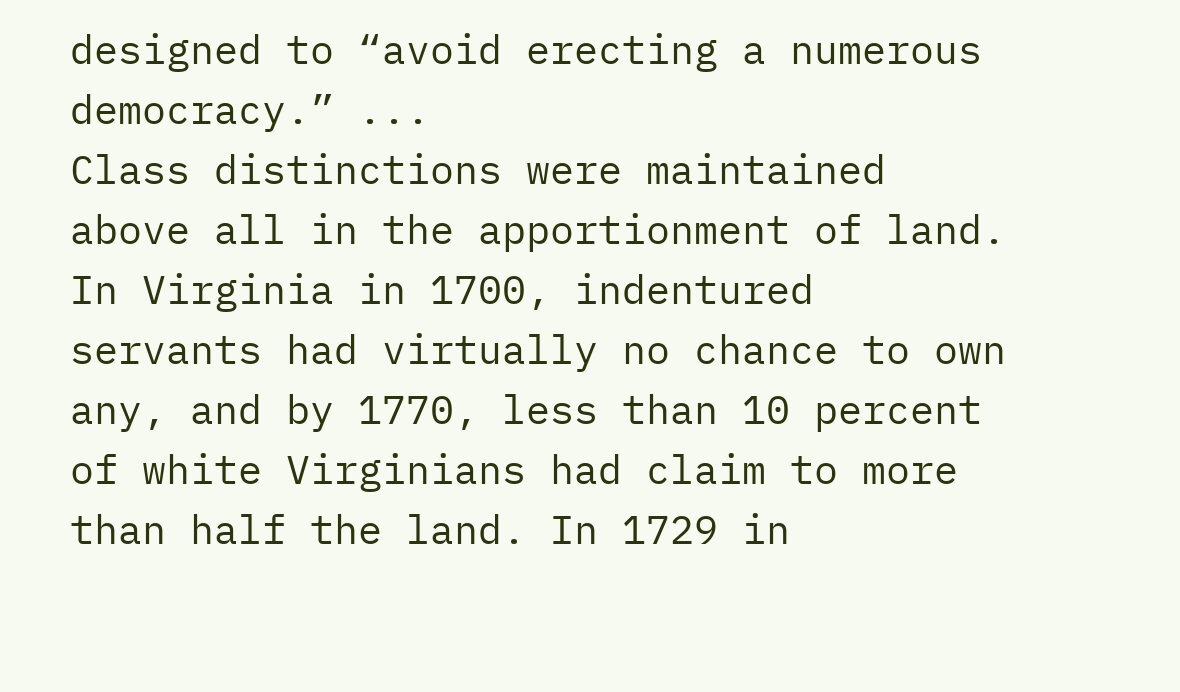designed to “avoid erecting a numerous democracy.” ...
Class distinctions were maintained above all in the apportionment of land. In Virginia in 1700, indentured servants had virtually no chance to own any, and by 1770, less than 10 percent of white Virginians had claim to more than half the land. In 1729 in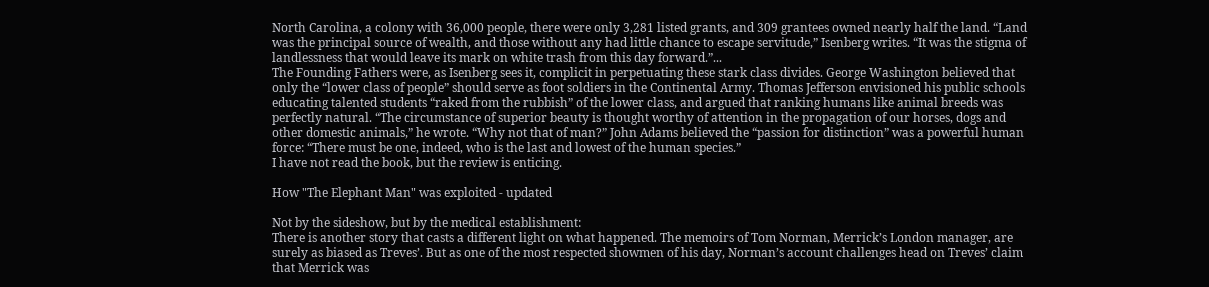North Carolina, a colony with 36,000 people, there were only 3,281 listed grants, and 309 grantees owned nearly half the land. “Land was the principal source of wealth, and those without any had little chance to escape servitude,” Isenberg writes. “It was the stigma of landlessness that would leave its mark on white trash from this day forward.”...
The Founding Fathers were, as Isenberg sees it, complicit in perpetuating these stark class divides. George Washington believed that only the “lower class of people” should serve as foot soldiers in the Continental Army. Thomas Jefferson envisioned his public schools educating talented students “raked from the rubbish” of the lower class, and argued that ranking humans like animal breeds was perfectly natural. “The circumstance of superior beauty is thought worthy of attention in the propagation of our horses, dogs and other domestic animals,” he wrote. “Why not that of man?” John Adams believed the “passion for distinction” was a powerful human force: “There must be one, indeed, who is the last and lowest of the human species.”
I have not read the book, but the review is enticing.

How "The Elephant Man" was exploited - updated

Not by the sideshow, but by the medical establishment:
There is another story that casts a different light on what happened. The memoirs of Tom Norman, Merrick’s London manager, are surely as biased as Treves’. But as one of the most respected showmen of his day, Norman’s account challenges head on Treves’ claim that Merrick was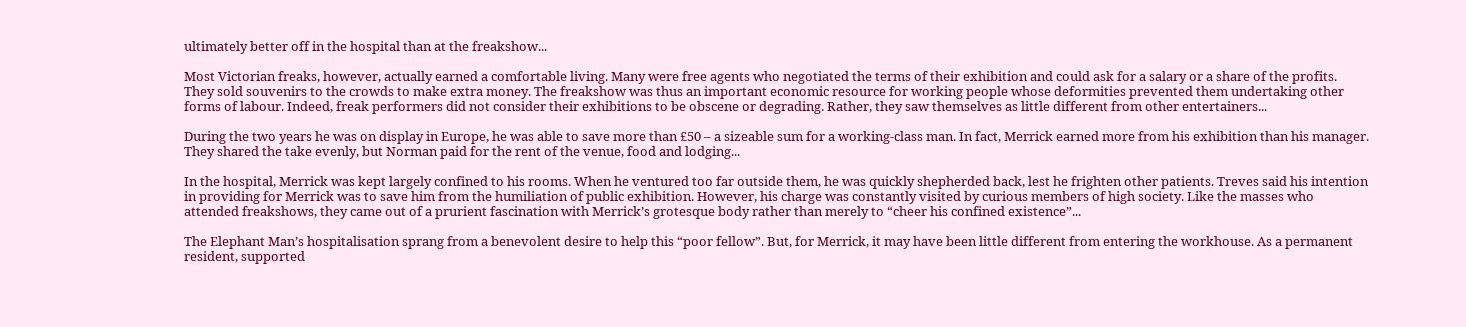ultimately better off in the hospital than at the freakshow...

Most Victorian freaks, however, actually earned a comfortable living. Many were free agents who negotiated the terms of their exhibition and could ask for a salary or a share of the profits. They sold souvenirs to the crowds to make extra money. The freakshow was thus an important economic resource for working people whose deformities prevented them undertaking other forms of labour. Indeed, freak performers did not consider their exhibitions to be obscene or degrading. Rather, they saw themselves as little different from other entertainers...

During the two years he was on display in Europe, he was able to save more than £50 – a sizeable sum for a working-class man. In fact, Merrick earned more from his exhibition than his manager. They shared the take evenly, but Norman paid for the rent of the venue, food and lodging...

In the hospital, Merrick was kept largely confined to his rooms. When he ventured too far outside them, he was quickly shepherded back, lest he frighten other patients. Treves said his intention in providing for Merrick was to save him from the humiliation of public exhibition. However, his charge was constantly visited by curious members of high society. Like the masses who attended freakshows, they came out of a prurient fascination with Merrick’s grotesque body rather than merely to “cheer his confined existence”...

The Elephant Man’s hospitalisation sprang from a benevolent desire to help this “poor fellow”. But, for Merrick, it may have been little different from entering the workhouse. As a permanent resident, supported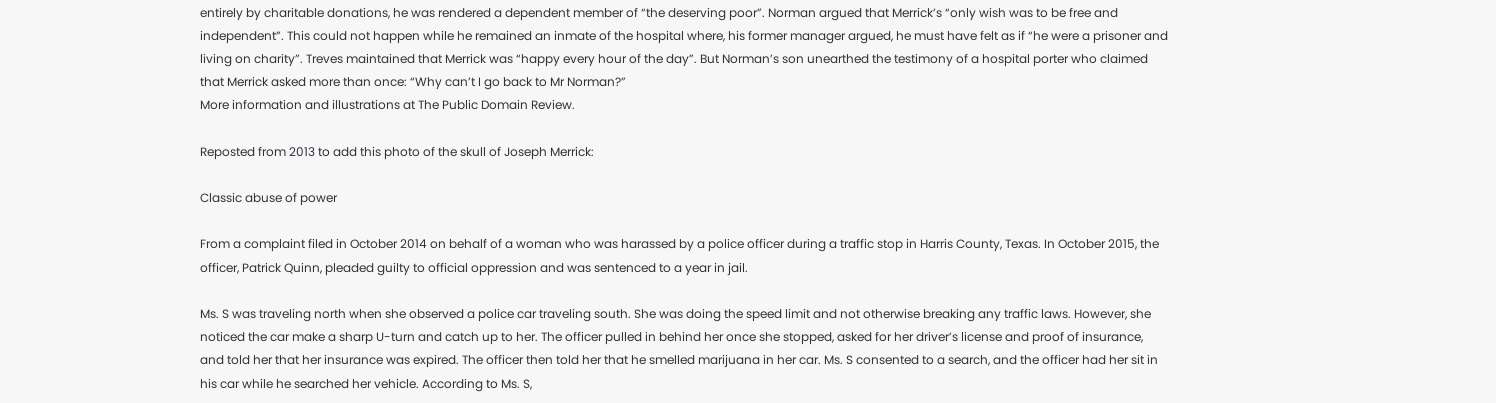entirely by charitable donations, he was rendered a dependent member of “the deserving poor”. Norman argued that Merrick’s “only wish was to be free and independent”. This could not happen while he remained an inmate of the hospital where, his former manager argued, he must have felt as if “he were a prisoner and living on charity”. Treves maintained that Merrick was “happy every hour of the day”. But Norman’s son unearthed the testimony of a hospital porter who claimed that Merrick asked more than once: “Why can’t I go back to Mr Norman?”
More information and illustrations at The Public Domain Review.

Reposted from 2013 to add this photo of the skull of Joseph Merrick:

Classic abuse of power

From a complaint filed in October 2014 on behalf of a woman who was harassed by a police officer during a traffic stop in Harris County, Texas. In October 2015, the officer, Patrick Quinn, pleaded guilty to official oppression and was sentenced to a year in jail.

Ms. S was traveling north when she observed a police car traveling south. She was doing the speed limit and not otherwise breaking any traffic laws. However, she noticed the car make a sharp U-turn and catch up to her. The officer pulled in behind her once she stopped, asked for her driver’s license and proof of insurance, and told her that her insurance was expired. The officer then told her that he smelled marijuana in her car. Ms. S consented to a search, and the officer had her sit in his car while he searched her vehicle. According to Ms. S,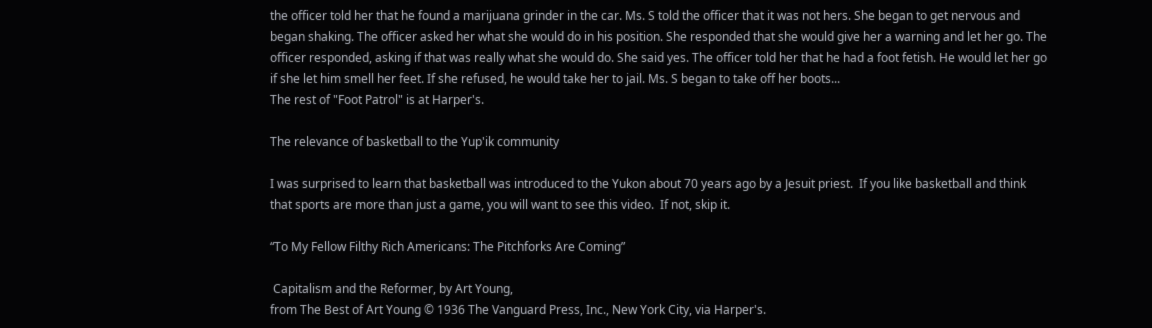the officer told her that he found a marijuana grinder in the car. Ms. S told the officer that it was not hers. She began to get nervous and began shaking. The officer asked her what she would do in his position. She responded that she would give her a warning and let her go. The officer responded, asking if that was really what she would do. She said yes. The officer told her that he had a foot fetish. He would let her go if she let him smell her feet. If she refused, he would take her to jail. Ms. S began to take off her boots...
The rest of "Foot Patrol" is at Harper's.

The relevance of basketball to the Yup'ik community

I was surprised to learn that basketball was introduced to the Yukon about 70 years ago by a Jesuit priest.  If you like basketball and think that sports are more than just a game, you will want to see this video.  If not, skip it.

“To My Fellow Filthy Rich Americans: The Pitchforks Are Coming”

 Capitalism and the Reformer, by Art Young,
from The Best of Art Young © 1936 The Vanguard Press, Inc., New York City, via Harper's.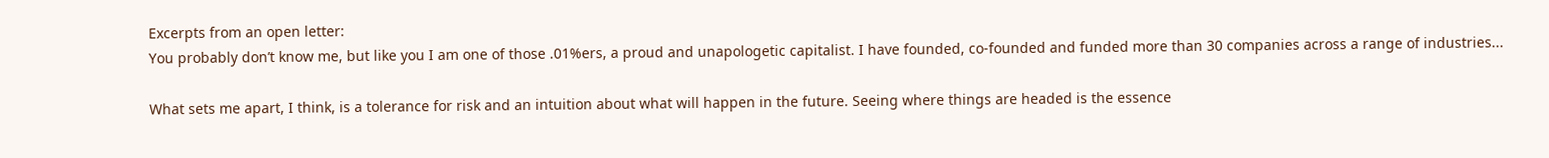Excerpts from an open letter:
You probably don’t know me, but like you I am one of those .01%ers, a proud and unapologetic capitalist. I have founded, co-founded and funded more than 30 companies across a range of industries...

What sets me apart, I think, is a tolerance for risk and an intuition about what will happen in the future. Seeing where things are headed is the essence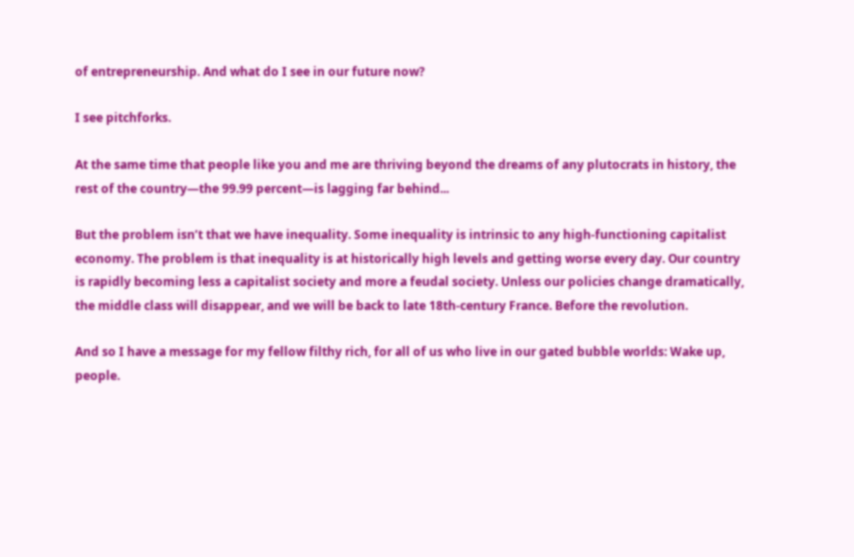of entrepreneurship. And what do I see in our future now?

I see pitchforks.

At the same time that people like you and me are thriving beyond the dreams of any plutocrats in history, the rest of the country—the 99.99 percent—is lagging far behind...

But the problem isn’t that we have inequality. Some inequality is intrinsic to any high-functioning capitalist economy. The problem is that inequality is at historically high levels and getting worse every day. Our country is rapidly becoming less a capitalist society and more a feudal society. Unless our policies change dramatically, the middle class will disappear, and we will be back to late 18th-century France. Before the revolution.

And so I have a message for my fellow filthy rich, for all of us who live in our gated bubble worlds: Wake up, people.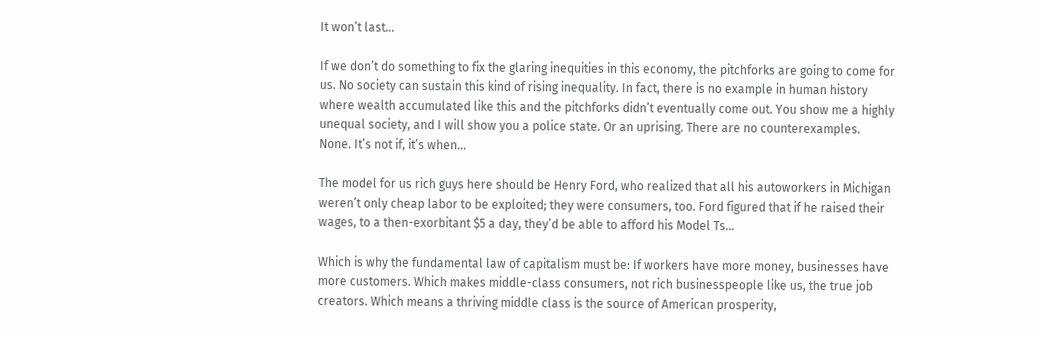It won’t last...

If we don’t do something to fix the glaring inequities in this economy, the pitchforks are going to come for us. No society can sustain this kind of rising inequality. In fact, there is no example in human history where wealth accumulated like this and the pitchforks didn’t eventually come out. You show me a highly unequal society, and I will show you a police state. Or an uprising. There are no counterexamples. None. It’s not if, it’s when...

The model for us rich guys here should be Henry Ford, who realized that all his autoworkers in Michigan weren’t only cheap labor to be exploited; they were consumers, too. Ford figured that if he raised their wages, to a then-exorbitant $5 a day, they’d be able to afford his Model Ts...

Which is why the fundamental law of capitalism must be: If workers have more money, businesses have more customers. Which makes middle-class consumers, not rich businesspeople like us, the true job creators. Which means a thriving middle class is the source of American prosperity,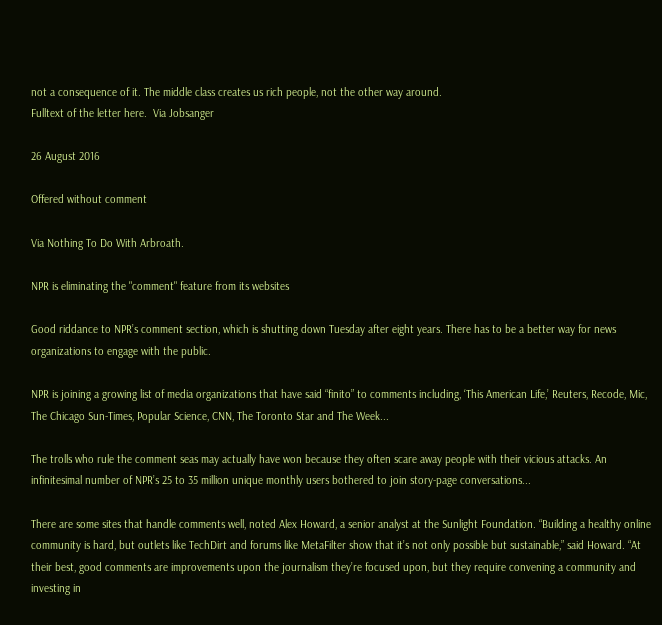not a consequence of it. The middle class creates us rich people, not the other way around.
Fulltext of the letter here.  Via Jobsanger

26 August 2016

Offered without comment

Via Nothing To Do With Arbroath.

NPR is eliminating the "comment" feature from its websites

Good riddance to NPR’s comment section, which is shutting down Tuesday after eight years. There has to be a better way for news organizations to engage with the public.

NPR is joining a growing list of media organizations that have said “finito” to comments including, ‘This American Life,’ Reuters, Recode, Mic, The Chicago Sun-Times, Popular Science, CNN, The Toronto Star and The Week...

The trolls who rule the comment seas may actually have won because they often scare away people with their vicious attacks. An infinitesimal number of NPR’s 25 to 35 million unique monthly users bothered to join story-page conversations...

There are some sites that handle comments well, noted Alex Howard, a senior analyst at the Sunlight Foundation. “Building a healthy online community is hard, but outlets like TechDirt and forums like MetaFilter show that it’s not only possible but sustainable,” said Howard. “At their best, good comments are improvements upon the journalism they’re focused upon, but they require convening a community and investing in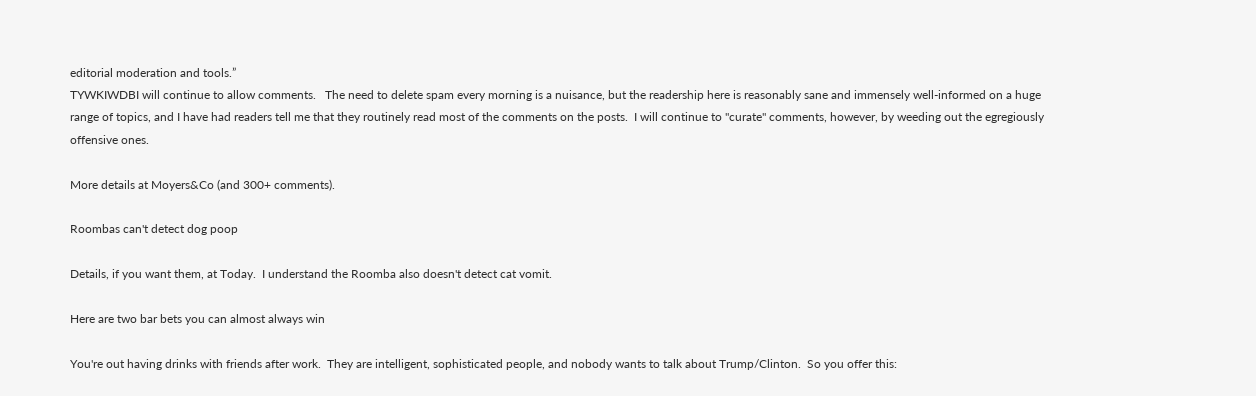editorial moderation and tools.”
TYWKIWDBI will continue to allow comments.   The need to delete spam every morning is a nuisance, but the readership here is reasonably sane and immensely well-informed on a huge range of topics, and I have had readers tell me that they routinely read most of the comments on the posts.  I will continue to "curate" comments, however, by weeding out the egregiously offensive ones.

More details at Moyers&Co (and 300+ comments).

Roombas can't detect dog poop

Details, if you want them, at Today.  I understand the Roomba also doesn't detect cat vomit.

Here are two bar bets you can almost always win

You're out having drinks with friends after work.  They are intelligent, sophisticated people, and nobody wants to talk about Trump/Clinton.  So you offer this: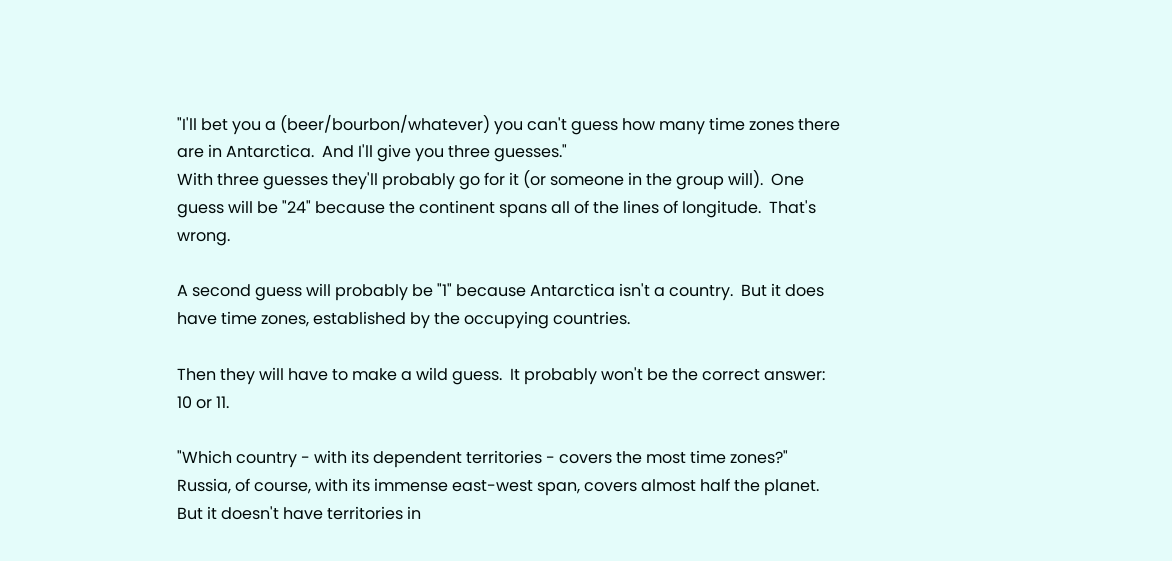"I'll bet you a (beer/bourbon/whatever) you can't guess how many time zones there are in Antarctica.  And I'll give you three guesses."
With three guesses they'll probably go for it (or someone in the group will).  One guess will be "24" because the continent spans all of the lines of longitude.  That's wrong.

A second guess will probably be "1" because Antarctica isn't a country.  But it does have time zones, established by the occupying countries.

Then they will have to make a wild guess.  It probably won't be the correct answer:  10 or 11.

"Which country - with its dependent territories - covers the most time zones?"
Russia, of course, with its immense east-west span, covers almost half the planet.  But it doesn't have territories in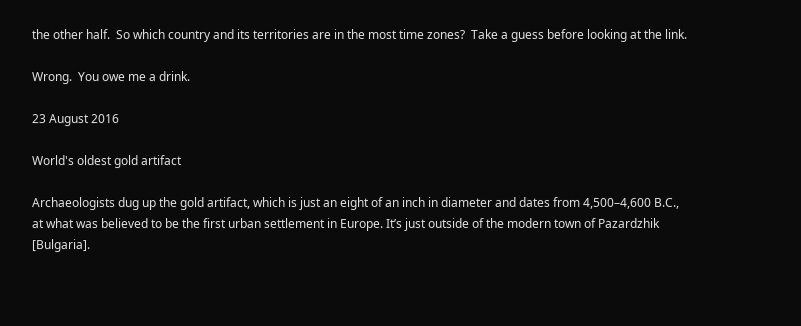the other half.  So which country and its territories are in the most time zones?  Take a guess before looking at the link.

Wrong.  You owe me a drink.

23 August 2016

World's oldest gold artifact

Archaeologists dug up the gold artifact, which is just an eight of an inch in diameter and dates from 4,500–4,600 B.C., at what was believed to be the first urban settlement in Europe. It’s just outside of the modern town of Pazardzhik [Bulgaria].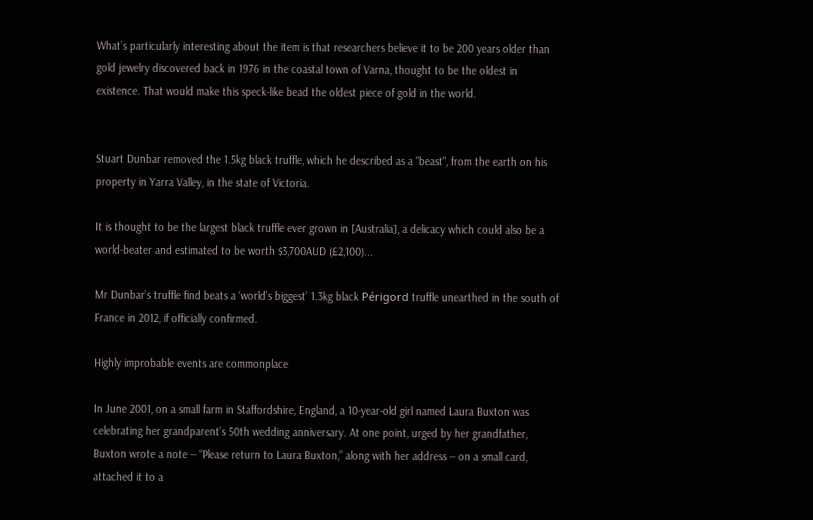What’s particularly interesting about the item is that researchers believe it to be 200 years older than gold jewelry discovered back in 1976 in the coastal town of Varna, thought to be the oldest in existence. That would make this speck-like bead the oldest piece of gold in the world.


Stuart Dunbar removed the 1.5kg black truffle, which he described as a "beast", from the earth on his property in Yarra Valley, in the state of Victoria.

It is thought to be the largest black truffle ever grown in [Australia], a delicacy which could also be a world-beater and estimated to be worth $3,700AUD (£2,100)...

Mr Dunbar’s truffle find beats a ‘world’s biggest’ 1.3kg black Périgord truffle unearthed in the south of France in 2012, if officially confirmed.

Highly improbable events are commonplace

In June 2001, on a small farm in Staffordshire, England, a 10-year-old girl named Laura Buxton was celebrating her grandparent’s 50th wedding anniversary. At one point, urged by her grandfather, Buxton wrote a note -- “Please return to Laura Buxton,” along with her address -- on a small card, attached it to a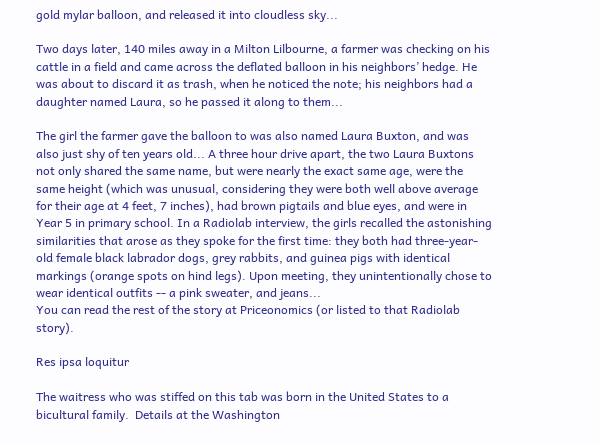gold mylar balloon, and released it into cloudless sky...

Two days later, 140 miles away in a Milton Lilbourne, a farmer was checking on his cattle in a field and came across the deflated balloon in his neighbors’ hedge. He was about to discard it as trash, when he noticed the note; his neighbors had a daughter named Laura, so he passed it along to them...

The girl the farmer gave the balloon to was also named Laura Buxton, and was also just shy of ten years old... A three hour drive apart, the two Laura Buxtons not only shared the same name, but were nearly the exact same age, were the same height (which was unusual, considering they were both well above average for their age at 4 feet, 7 inches), had brown pigtails and blue eyes, and were in Year 5 in primary school. In a Radiolab interview, the girls recalled the astonishing similarities that arose as they spoke for the first time: they both had three-year-old female black labrador dogs, grey rabbits, and guinea pigs with identical markings (orange spots on hind legs). Upon meeting, they unintentionally chose to wear identical outfits -- a pink sweater, and jeans...
You can read the rest of the story at Priceonomics (or listed to that Radiolab story).

Res ipsa loquitur

The waitress who was stiffed on this tab was born in the United States to a bicultural family.  Details at the Washington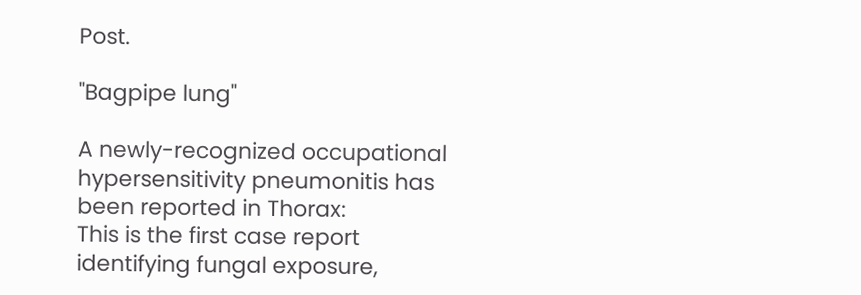Post.

"Bagpipe lung"

A newly-recognized occupational hypersensitivity pneumonitis has been reported in Thorax:
This is the first case report identifying fungal exposure,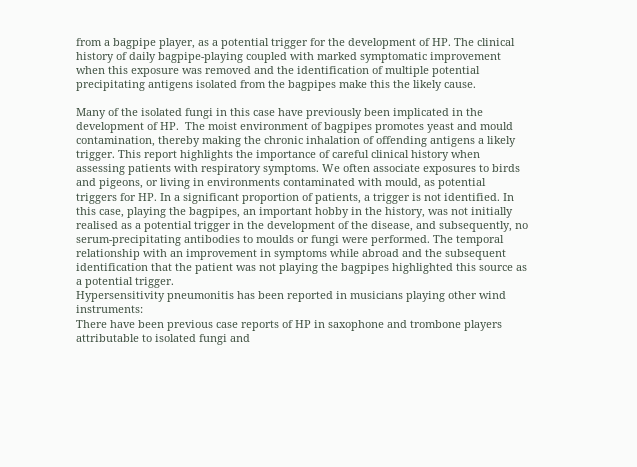from a bagpipe player, as a potential trigger for the development of HP. The clinical history of daily bagpipe-playing coupled with marked symptomatic improvement when this exposure was removed and the identification of multiple potential precipitating antigens isolated from the bagpipes make this the likely cause.

Many of the isolated fungi in this case have previously been implicated in the development of HP.  The moist environment of bagpipes promotes yeast and mould contamination, thereby making the chronic inhalation of offending antigens a likely trigger. This report highlights the importance of careful clinical history when assessing patients with respiratory symptoms. We often associate exposures to birds and pigeons, or living in environments contaminated with mould, as potential triggers for HP. In a significant proportion of patients, a trigger is not identified. In this case, playing the bagpipes, an important hobby in the history, was not initially realised as a potential trigger in the development of the disease, and subsequently, no serum-precipitating antibodies to moulds or fungi were performed. The temporal relationship with an improvement in symptoms while abroad and the subsequent identification that the patient was not playing the bagpipes highlighted this source as a potential trigger.
Hypersensitivity pneumonitis has been reported in musicians playing other wind instruments:
There have been previous case reports of HP in saxophone and trombone players attributable to isolated fungi and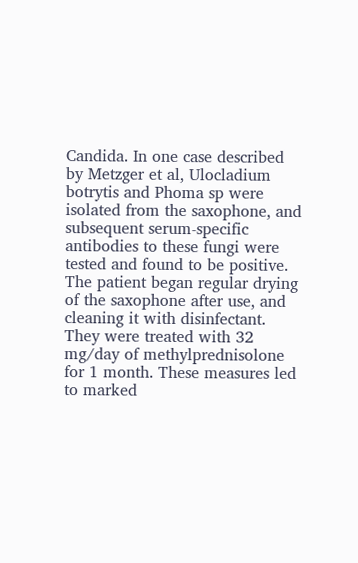Candida. In one case described by Metzger et al, Ulocladium botrytis and Phoma sp were isolated from the saxophone, and subsequent serum-specific antibodies to these fungi were tested and found to be positive. The patient began regular drying of the saxophone after use, and cleaning it with disinfectant. They were treated with 32 mg/day of methylprednisolone for 1 month. These measures led to marked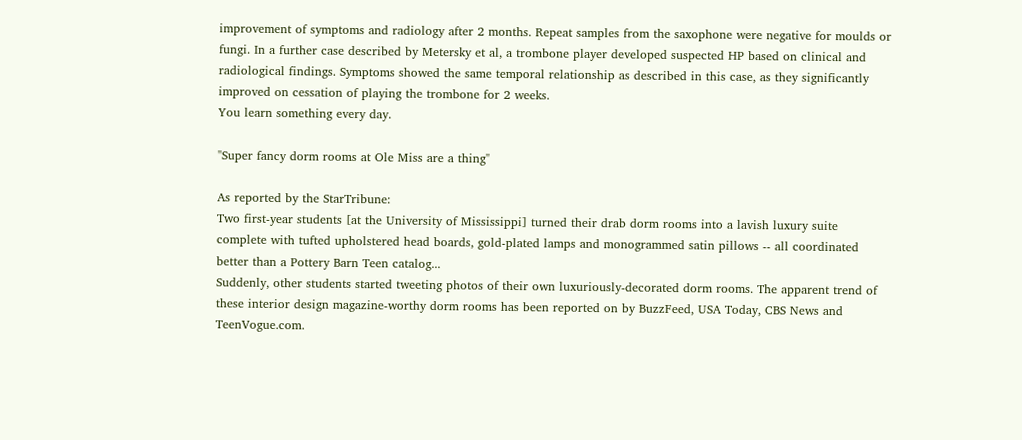improvement of symptoms and radiology after 2 months. Repeat samples from the saxophone were negative for moulds or fungi. In a further case described by Metersky et al, a trombone player developed suspected HP based on clinical and radiological findings. Symptoms showed the same temporal relationship as described in this case, as they significantly improved on cessation of playing the trombone for 2 weeks.
You learn something every day.

"Super fancy dorm rooms at Ole Miss are a thing"

As reported by the StarTribune:
Two first-year students [at the University of Mississippi] turned their drab dorm rooms into a lavish luxury suite complete with tufted upholstered head boards, gold-plated lamps and monogrammed satin pillows -- all coordinated better than a Pottery Barn Teen catalog...
Suddenly, other students started tweeting photos of their own luxuriously-decorated dorm rooms. The apparent trend of these interior design magazine-worthy dorm rooms has been reported on by BuzzFeed, USA Today, CBS News and TeenVogue.com.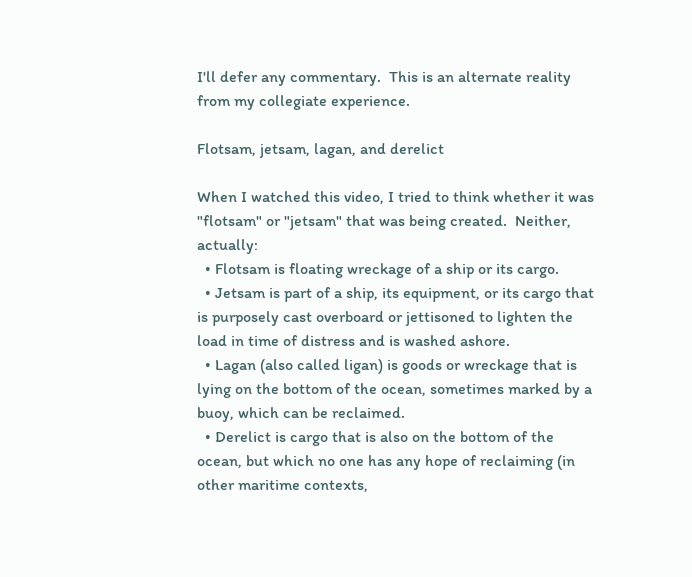I'll defer any commentary.  This is an alternate reality from my collegiate experience.

Flotsam, jetsam, lagan, and derelict

When I watched this video, I tried to think whether it was "flotsam" or "jetsam" that was being created.  Neither, actually:
  • Flotsam is floating wreckage of a ship or its cargo.
  • Jetsam is part of a ship, its equipment, or its cargo that is purposely cast overboard or jettisoned to lighten the load in time of distress and is washed ashore.
  • Lagan (also called ligan) is goods or wreckage that is lying on the bottom of the ocean, sometimes marked by a buoy, which can be reclaimed.
  • Derelict is cargo that is also on the bottom of the ocean, but which no one has any hope of reclaiming (in other maritime contexts,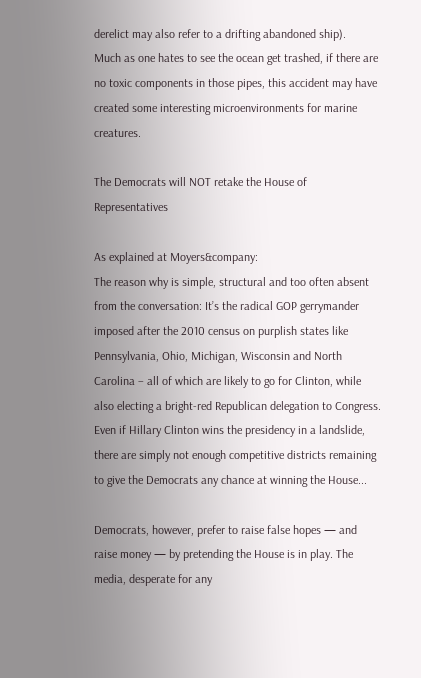derelict may also refer to a drifting abandoned ship).
Much as one hates to see the ocean get trashed, if there are no toxic components in those pipes, this accident may have created some interesting microenvironments for marine creatures.

The Democrats will NOT retake the House of Representatives

As explained at Moyers&company:
The reason why is simple, structural and too often absent from the conversation: It’s the radical GOP gerrymander imposed after the 2010 census on purplish states like Pennsylvania, Ohio, Michigan, Wisconsin and North Carolina – all of which are likely to go for Clinton, while also electing a bright-red Republican delegation to Congress. Even if Hillary Clinton wins the presidency in a landslide, there are simply not enough competitive districts remaining to give the Democrats any chance at winning the House...

Democrats, however, prefer to raise false hopes — and raise money — by pretending the House is in play. The media, desperate for any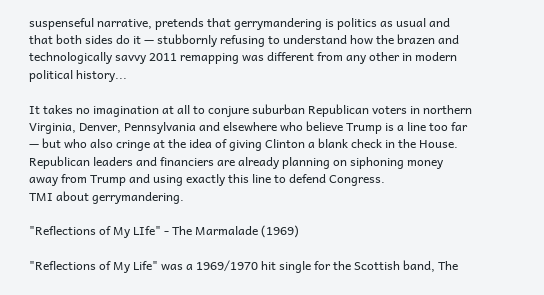suspenseful narrative, pretends that gerrymandering is politics as usual and that both sides do it — stubbornly refusing to understand how the brazen and technologically savvy 2011 remapping was different from any other in modern political history...

It takes no imagination at all to conjure suburban Republican voters in northern Virginia, Denver, Pennsylvania and elsewhere who believe Trump is a line too far — but who also cringe at the idea of giving Clinton a blank check in the House. Republican leaders and financiers are already planning on siphoning money away from Trump and using exactly this line to defend Congress.
TMI about gerrymandering.

"Reflections of My LIfe" - The Marmalade (1969)

"Reflections of My Life" was a 1969/1970 hit single for the Scottish band, The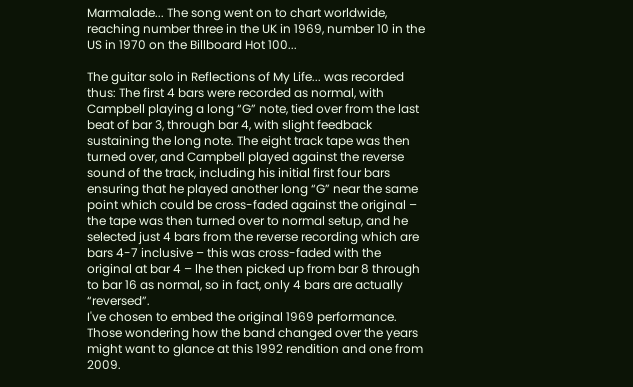Marmalade... The song went on to chart worldwide, reaching number three in the UK in 1969, number 10 in the US in 1970 on the Billboard Hot 100...

The guitar solo in Reflections of My Life... was recorded thus: The first 4 bars were recorded as normal, with Campbell playing a long “G” note, tied over from the last beat of bar 3, through bar 4, with slight feedback sustaining the long note. The eight track tape was then turned over, and Campbell played against the reverse sound of the track, including his initial first four bars ensuring that he played another long “G” near the same point which could be cross-faded against the original – the tape was then turned over to normal setup, and he selected just 4 bars from the reverse recording which are bars 4-7 inclusive – this was cross-faded with the original at bar 4 – lhe then picked up from bar 8 through to bar 16 as normal, so in fact, only 4 bars are actually “reversed”.
I've chosen to embed the original 1969 performance.  Those wondering how the band changed over the years might want to glance at this 1992 rendition and one from 2009.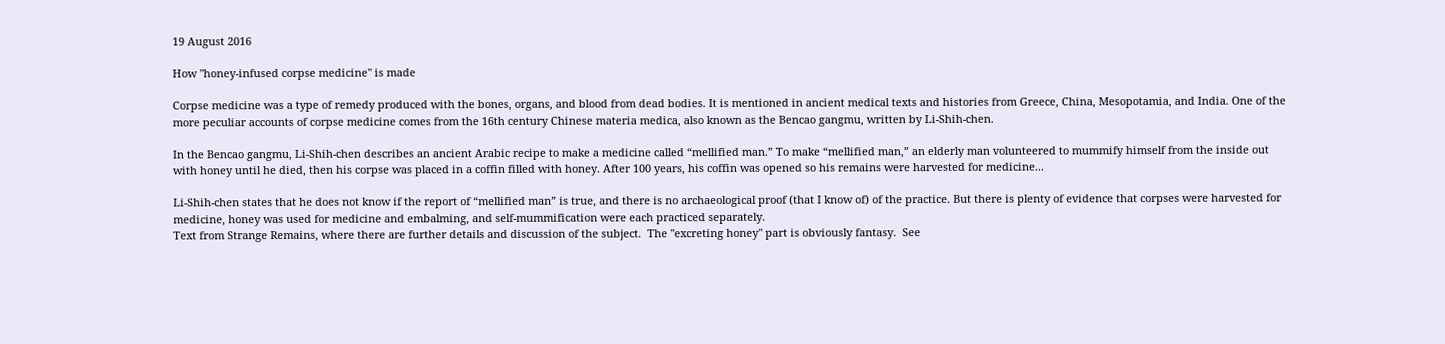19 August 2016

How "honey-infused corpse medicine" is made

Corpse medicine was a type of remedy produced with the bones, organs, and blood from dead bodies. It is mentioned in ancient medical texts and histories from Greece, China, Mesopotamia, and India. One of the more peculiar accounts of corpse medicine comes from the 16th century Chinese materia medica, also known as the Bencao gangmu, written by Li-Shih-chen.

In the Bencao gangmu, Li-Shih-chen describes an ancient Arabic recipe to make a medicine called “mellified man.” To make “mellified man,” an elderly man volunteered to mummify himself from the inside out with honey until he died, then his corpse was placed in a coffin filled with honey. After 100 years, his coffin was opened so his remains were harvested for medicine...

Li-Shih-chen states that he does not know if the report of “mellified man” is true, and there is no archaeological proof (that I know of) of the practice. But there is plenty of evidence that corpses were harvested for medicine, honey was used for medicine and embalming, and self-mummification were each practiced separately.
Text from Strange Remains, where there are further details and discussion of the subject.  The "excreting honey" part is obviously fantasy.  See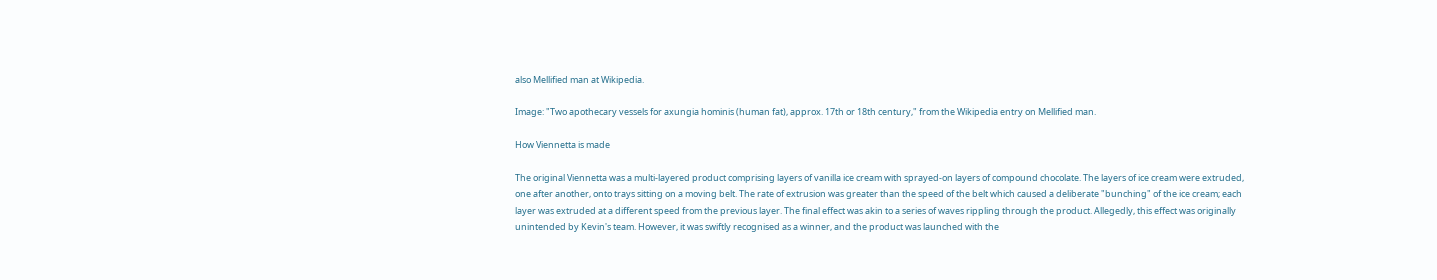also Mellified man at Wikipedia.

Image: "Two apothecary vessels for axungia hominis (human fat), approx. 17th or 18th century," from the Wikipedia entry on Mellified man.

How Viennetta is made

The original Viennetta was a multi-layered product comprising layers of vanilla ice cream with sprayed-on layers of compound chocolate. The layers of ice cream were extruded, one after another, onto trays sitting on a moving belt. The rate of extrusion was greater than the speed of the belt which caused a deliberate "bunching" of the ice cream; each layer was extruded at a different speed from the previous layer. The final effect was akin to a series of waves rippling through the product. Allegedly, this effect was originally unintended by Kevin's team. However, it was swiftly recognised as a winner, and the product was launched with the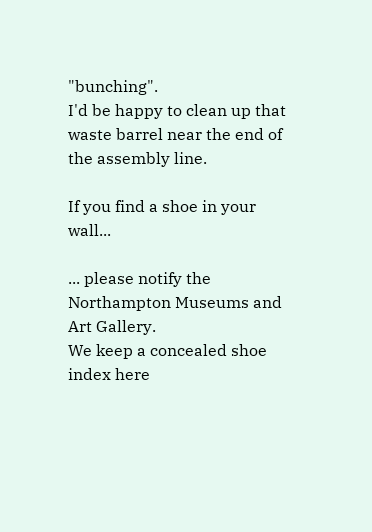"bunching".
I'd be happy to clean up that waste barrel near the end of the assembly line.

If you find a shoe in your wall...

... please notify the Northampton Museums and Art Gallery.
We keep a concealed shoe index here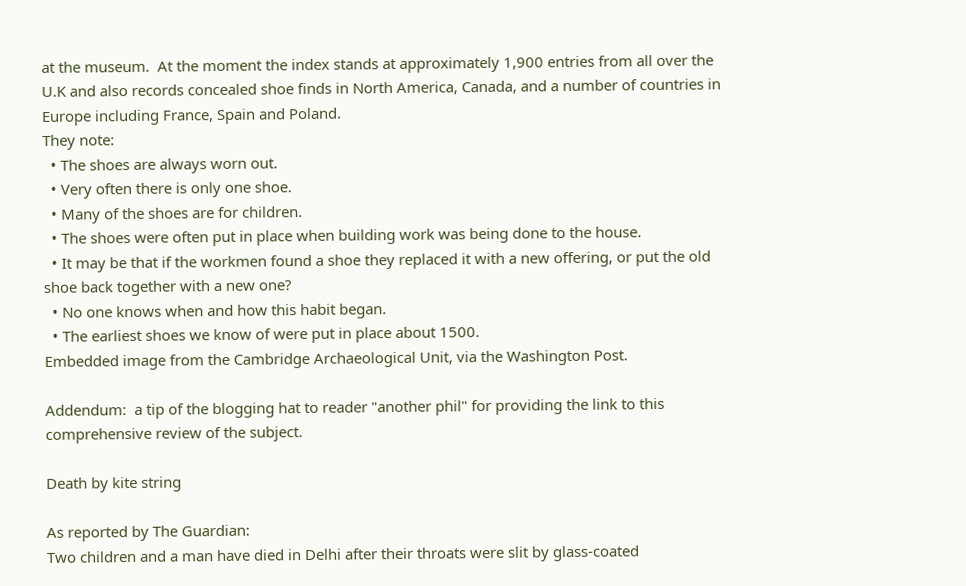at the museum.  At the moment the index stands at approximately 1,900 entries from all over the U.K and also records concealed shoe finds in North America, Canada, and a number of countries in Europe including France, Spain and Poland.
They note:
  • The shoes are always worn out.
  • Very often there is only one shoe.
  • Many of the shoes are for children.
  • The shoes were often put in place when building work was being done to the house.
  • It may be that if the workmen found a shoe they replaced it with a new offering, or put the old shoe back together with a new one?
  • No one knows when and how this habit began.
  • The earliest shoes we know of were put in place about 1500.
Embedded image from the Cambridge Archaeological Unit, via the Washington Post.

Addendum:  a tip of the blogging hat to reader "another phil" for providing the link to this comprehensive review of the subject.

Death by kite string

As reported by The Guardian:
Two children and a man have died in Delhi after their throats were slit by glass-coated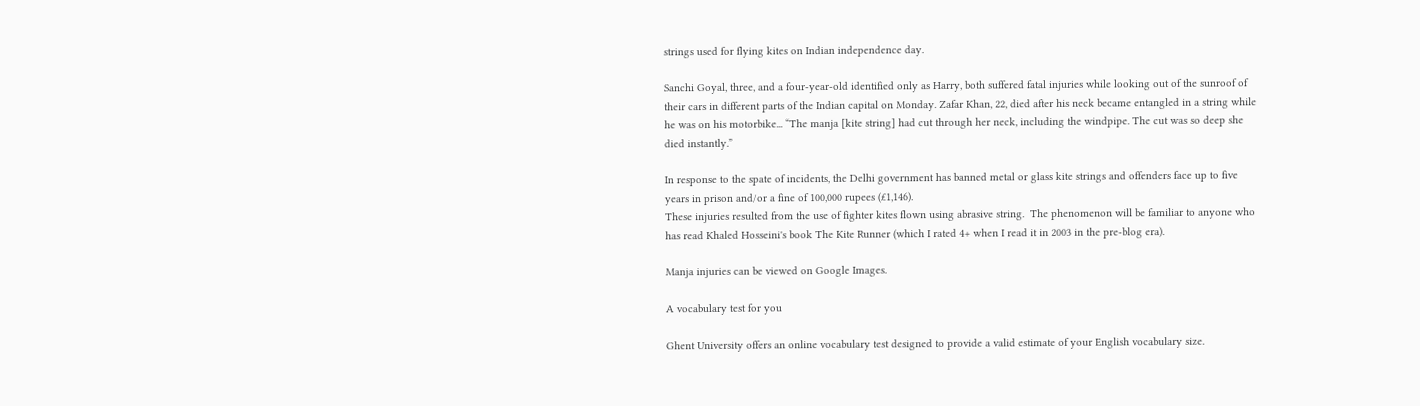strings used for flying kites on Indian independence day.

Sanchi Goyal, three, and a four-year-old identified only as Harry, both suffered fatal injuries while looking out of the sunroof of their cars in different parts of the Indian capital on Monday. Zafar Khan, 22, died after his neck became entangled in a string while he was on his motorbike... “The manja [kite string] had cut through her neck, including the windpipe. The cut was so deep she died instantly.”

In response to the spate of incidents, the Delhi government has banned metal or glass kite strings and offenders face up to five years in prison and/or a fine of 100,000 rupees (£1,146).
These injuries resulted from the use of fighter kites flown using abrasive string.  The phenomenon will be familiar to anyone who has read Khaled Hosseini's book The Kite Runner (which I rated 4+ when I read it in 2003 in the pre-blog era).

Manja injuries can be viewed on Google Images.

A vocabulary test for you

Ghent University offers an online vocabulary test designed to provide a valid estimate of your English vocabulary size.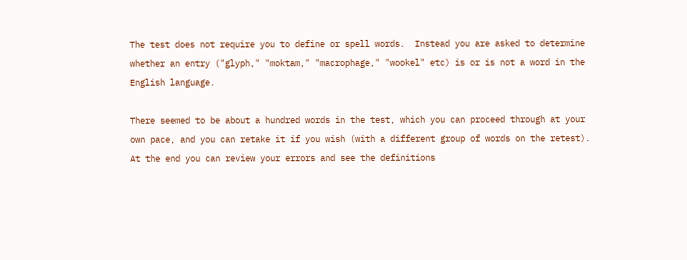The test does not require you to define or spell words.  Instead you are asked to determine whether an entry ("glyph," "moktam," "macrophage," "wookel" etc) is or is not a word in the English language.

There seemed to be about a hundred words in the test, which you can proceed through at your own pace, and you can retake it if you wish (with a different group of words on the retest).  At the end you can review your errors and see the definitions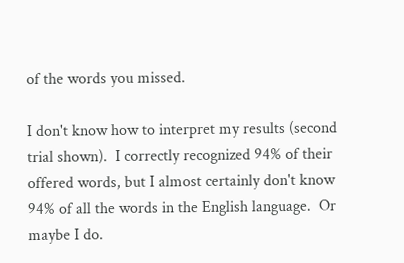of the words you missed.

I don't know how to interpret my results (second trial shown).  I correctly recognized 94% of their offered words, but I almost certainly don't know 94% of all the words in the English language.  Or maybe I do.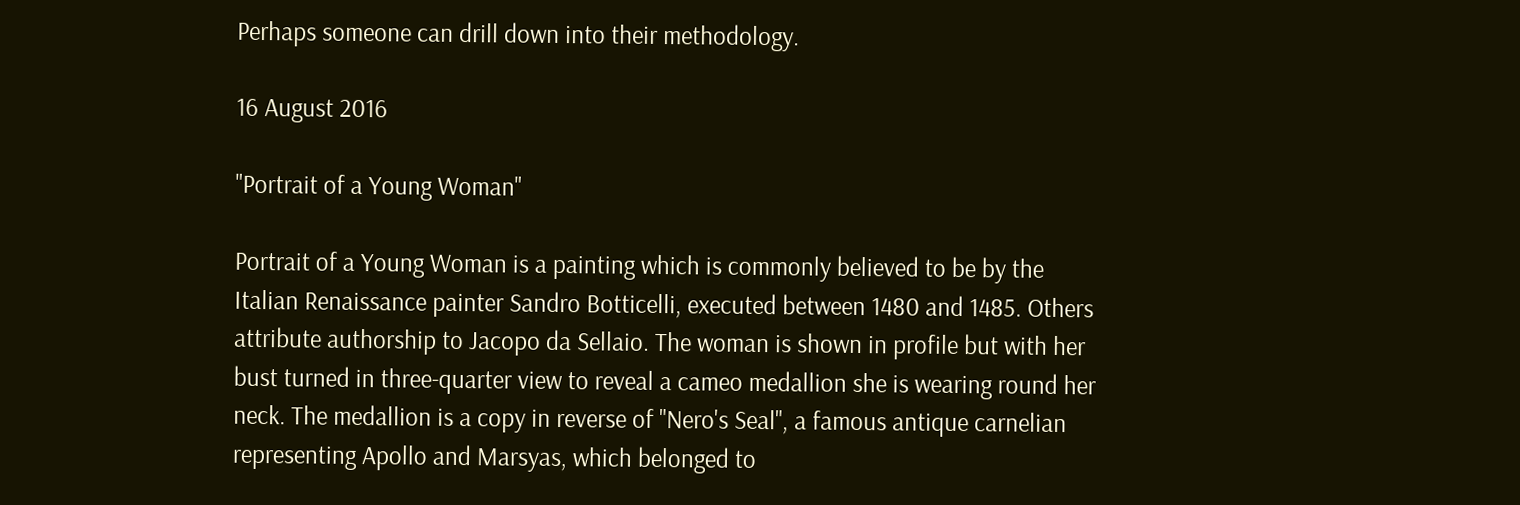Perhaps someone can drill down into their methodology.

16 August 2016

"Portrait of a Young Woman"

Portrait of a Young Woman is a painting which is commonly believed to be by the Italian Renaissance painter Sandro Botticelli, executed between 1480 and 1485. Others attribute authorship to Jacopo da Sellaio. The woman is shown in profile but with her bust turned in three-quarter view to reveal a cameo medallion she is wearing round her neck. The medallion is a copy in reverse of "Nero's Seal", a famous antique carnelian representing Apollo and Marsyas, which belonged to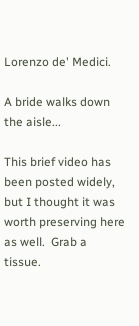Lorenzo de' Medici.

A bride walks down the aisle...

This brief video has been posted widely, but I thought it was worth preserving here as well.  Grab a tissue.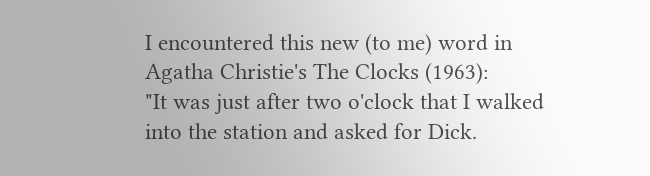I encountered this new (to me) word in Agatha Christie's The Clocks (1963):
"It was just after two o'clock that I walked into the station and asked for Dick.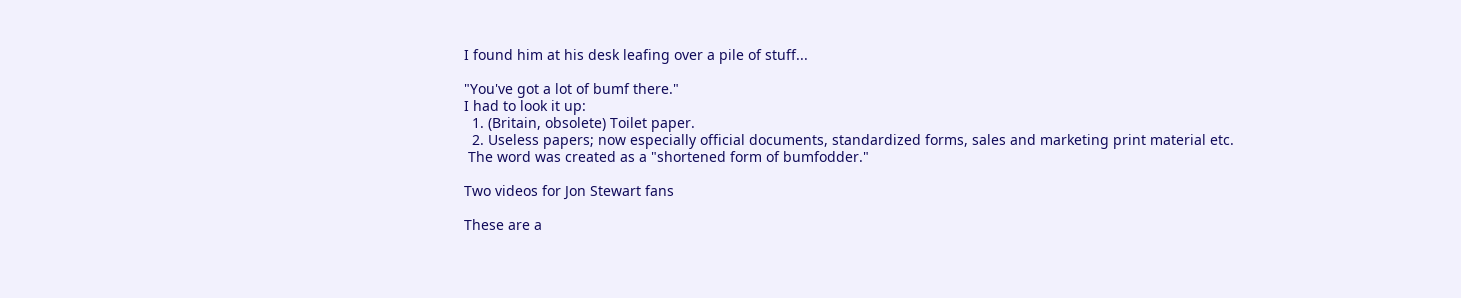I found him at his desk leafing over a pile of stuff...

"You've got a lot of bumf there."
I had to look it up:
  1. (Britain, obsolete) Toilet paper.
  2. Useless papers; now especially official documents, standardized forms, sales and marketing print material etc.
 The word was created as a "shortened form of bumfodder."

Two videos for Jon Stewart fans

These are a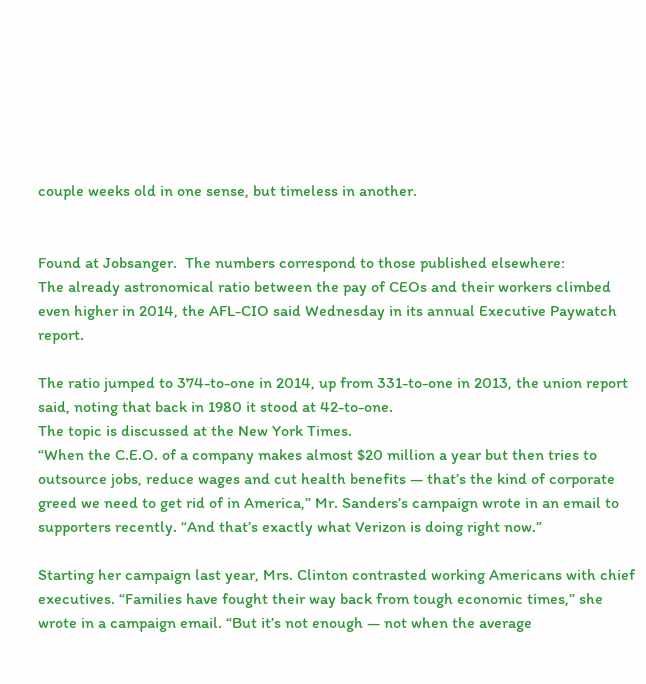couple weeks old in one sense, but timeless in another.


Found at Jobsanger.  The numbers correspond to those published elsewhere:
The already astronomical ratio between the pay of CEOs and their workers climbed even higher in 2014, the AFL-CIO said Wednesday in its annual Executive Paywatch report.

The ratio jumped to 374-to-one in 2014, up from 331-to-one in 2013, the union report said, noting that back in 1980 it stood at 42-to-one.
The topic is discussed at the New York Times.
“When the C.E.O. of a company makes almost $20 million a year but then tries to outsource jobs, reduce wages and cut health benefits — that’s the kind of corporate greed we need to get rid of in America,” Mr. Sanders’s campaign wrote in an email to supporters recently. “And that’s exactly what Verizon is doing right now.”

Starting her campaign last year, Mrs. Clinton contrasted working Americans with chief executives. “Families have fought their way back from tough economic times,” she wrote in a campaign email. “But it’s not enough — not when the average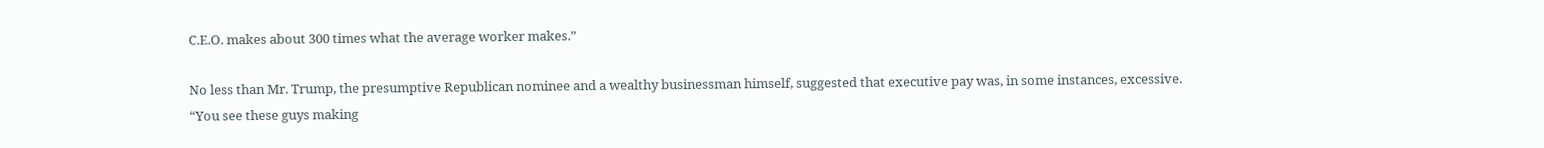C.E.O. makes about 300 times what the average worker makes.”

No less than Mr. Trump, the presumptive Republican nominee and a wealthy businessman himself, suggested that executive pay was, in some instances, excessive. “You see these guys making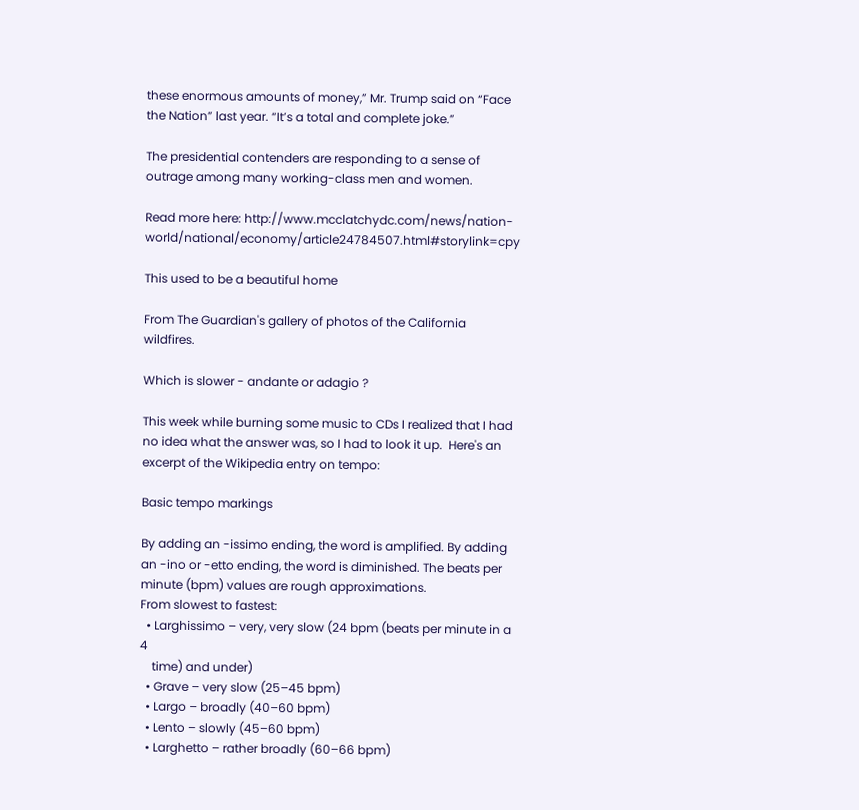these enormous amounts of money,” Mr. Trump said on “Face the Nation” last year. “It’s a total and complete joke.”

The presidential contenders are responding to a sense of outrage among many working-class men and women.

Read more here: http://www.mcclatchydc.com/news/nation-world/national/economy/article24784507.html#storylink=cpy

This used to be a beautiful home

From The Guardian's gallery of photos of the California wildfires.

Which is slower - andante or adagio ?

This week while burning some music to CDs I realized that I had no idea what the answer was, so I had to look it up.  Here's an excerpt of the Wikipedia entry on tempo:

Basic tempo markings

By adding an -issimo ending, the word is amplified. By adding an -ino or -etto ending, the word is diminished. The beats per minute (bpm) values are rough approximations.
From slowest to fastest:
  • Larghissimo – very, very slow (24 bpm (beats per minute in a 4
    time) and under)
  • Grave – very slow (25–45 bpm)
  • Largo – broadly (40–60 bpm)
  • Lento – slowly (45–60 bpm)
  • Larghetto – rather broadly (60–66 bpm)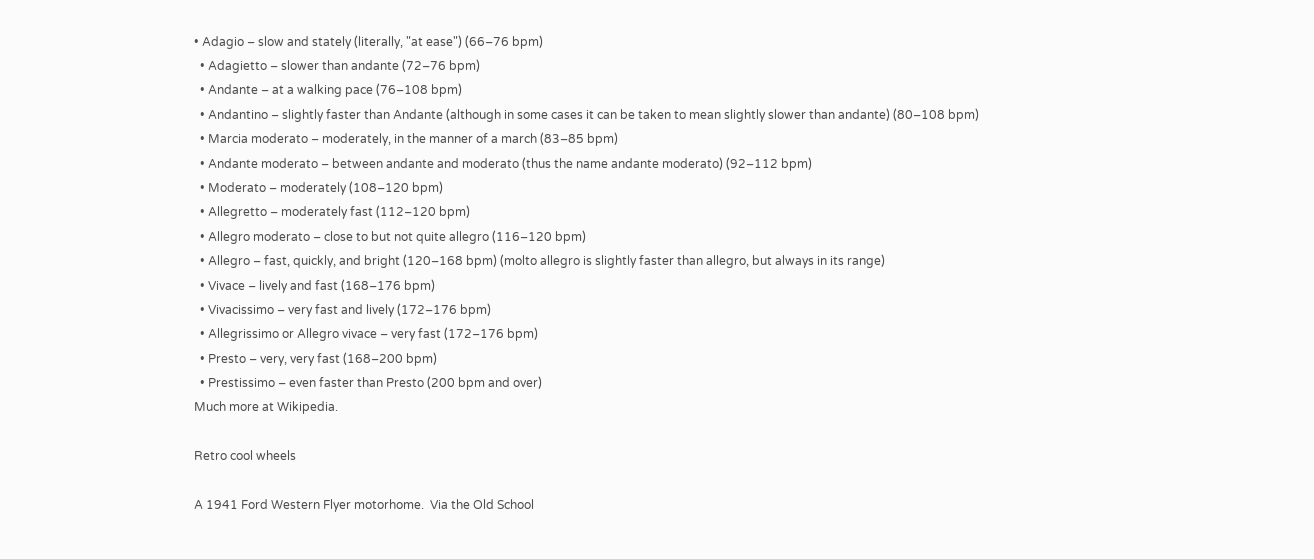• Adagio – slow and stately (literally, "at ease") (66–76 bpm)
  • Adagietto – slower than andante (72–76 bpm)
  • Andante – at a walking pace (76–108 bpm)
  • Andantino – slightly faster than Andante (although in some cases it can be taken to mean slightly slower than andante) (80–108 bpm)
  • Marcia moderato – moderately, in the manner of a march (83–85 bpm)
  • Andante moderato – between andante and moderato (thus the name andante moderato) (92–112 bpm)
  • Moderato – moderately (108–120 bpm)
  • Allegretto – moderately fast (112–120 bpm)
  • Allegro moderato – close to but not quite allegro (116–120 bpm)
  • Allegro – fast, quickly, and bright (120–168 bpm) (molto allegro is slightly faster than allegro, but always in its range)
  • Vivace – lively and fast (168–176 bpm)
  • Vivacissimo – very fast and lively (172–176 bpm)
  • Allegrissimo or Allegro vivace – very fast (172–176 bpm)
  • Presto – very, very fast (168–200 bpm)
  • Prestissimo – even faster than Presto (200 bpm and over)
Much more at Wikipedia.

Retro cool wheels

A 1941 Ford Western Flyer motorhome.  Via the Old School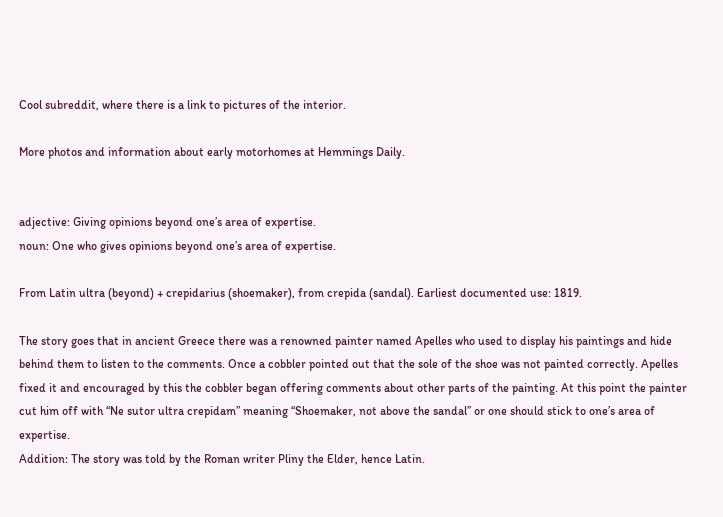Cool subreddit, where there is a link to pictures of the interior.

More photos and information about early motorhomes at Hemmings Daily.


adjective: Giving opinions beyond one’s area of expertise.
noun: One who gives opinions beyond one’s area of expertise.

From Latin ultra (beyond) + crepidarius (shoemaker), from crepida (sandal). Earliest documented use: 1819.

The story goes that in ancient Greece there was a renowned painter named Apelles who used to display his paintings and hide behind them to listen to the comments. Once a cobbler pointed out that the sole of the shoe was not painted correctly. Apelles fixed it and encouraged by this the cobbler began offering comments about other parts of the painting. At this point the painter cut him off with “Ne sutor ultra crepidam” meaning “Shoemaker, not above the sandal” or one should stick to one’s area of expertise.
Addition: The story was told by the Roman writer Pliny the Elder, hence Latin.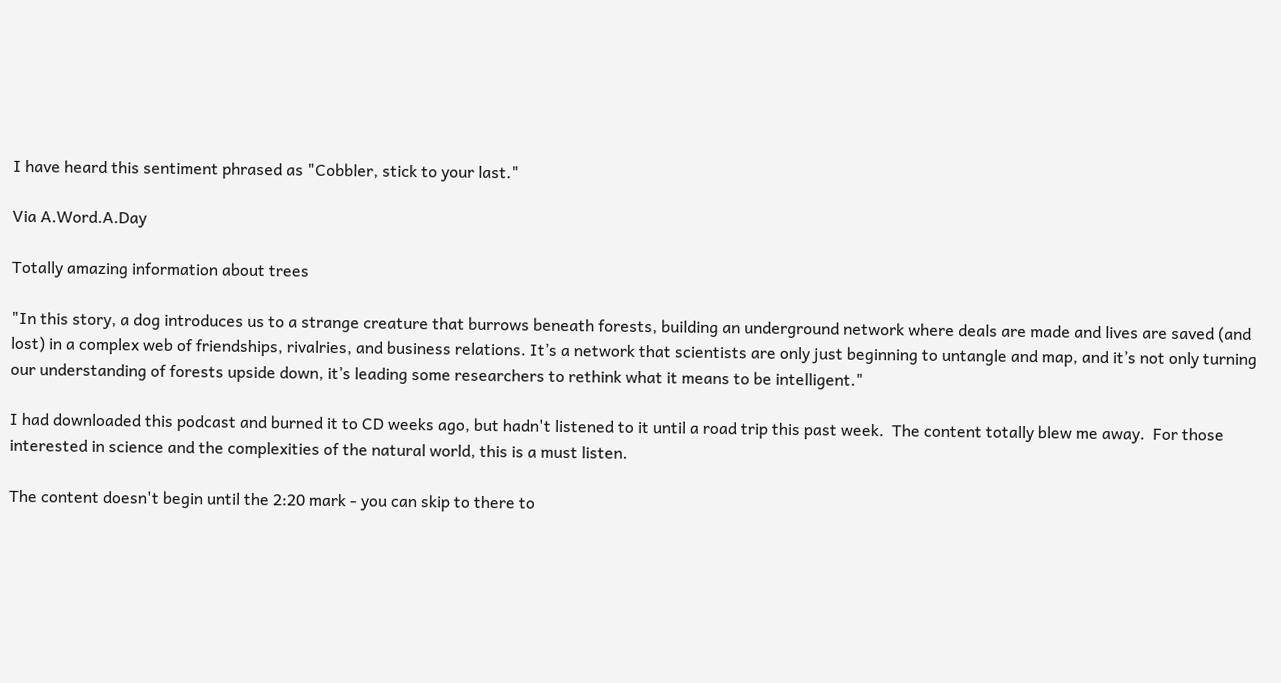I have heard this sentiment phrased as "Cobbler, stick to your last."

Via A.Word.A.Day

Totally amazing information about trees

"In this story, a dog introduces us to a strange creature that burrows beneath forests, building an underground network where deals are made and lives are saved (and lost) in a complex web of friendships, rivalries, and business relations. It’s a network that scientists are only just beginning to untangle and map, and it’s not only turning our understanding of forests upside down, it’s leading some researchers to rethink what it means to be intelligent."

I had downloaded this podcast and burned it to CD weeks ago, but hadn't listened to it until a road trip this past week.  The content totally blew me away.  For those interested in science and the complexities of the natural world, this is a must listen.

The content doesn't begin until the 2:20 mark - you can skip to there to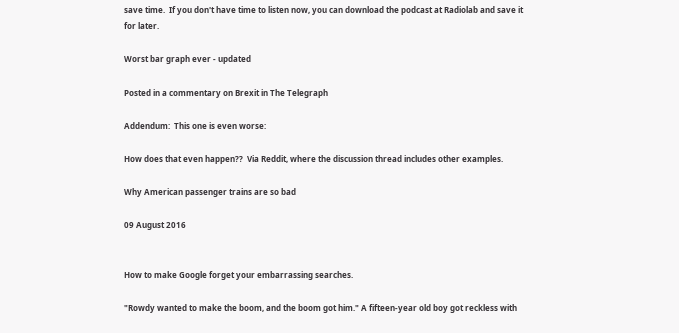save time.  If you don't have time to listen now, you can download the podcast at Radiolab and save it for later.

Worst bar graph ever - updated

Posted in a commentary on Brexit in The Telegraph

Addendum:  This one is even worse:

How does that even happen??  Via Reddit, where the discussion thread includes other examples.

Why American passenger trains are so bad

09 August 2016


How to make Google forget your embarrassing searches.

"Rowdy wanted to make the boom, and the boom got him." A fifteen-year old boy got reckless with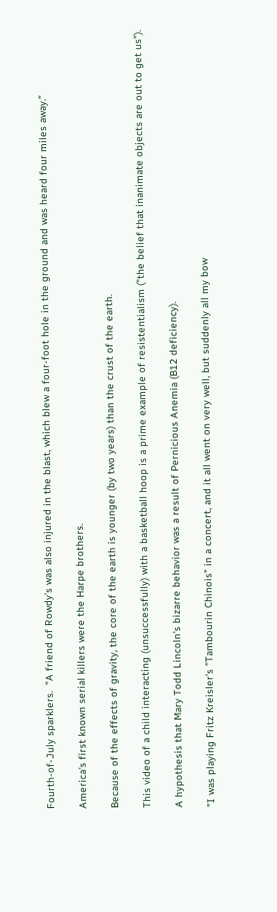Fourth-of-July sparklers.  "A friend of Rowdy’s was also injured in the blast, which blew a four-foot hole in the ground and was heard four miles away."

America's first known serial killers were the Harpe brothers.

Because of the effects of gravity, the core of the earth is younger (by two years) than the crust of the earth.

This video of a child interacting (unsuccessfully) with a basketball hoop is a prime example of resistentialism ("the belief that inanimate objects are out to get us").

A hypothesis that Mary Todd Lincoln's bizarre behavior was a result of Pernicious Anemia (B12 deficiency).

"I was playing Fritz Kreisler's "Tambourin Chinois" in a concert, and it all went on very well, but suddenly all my bow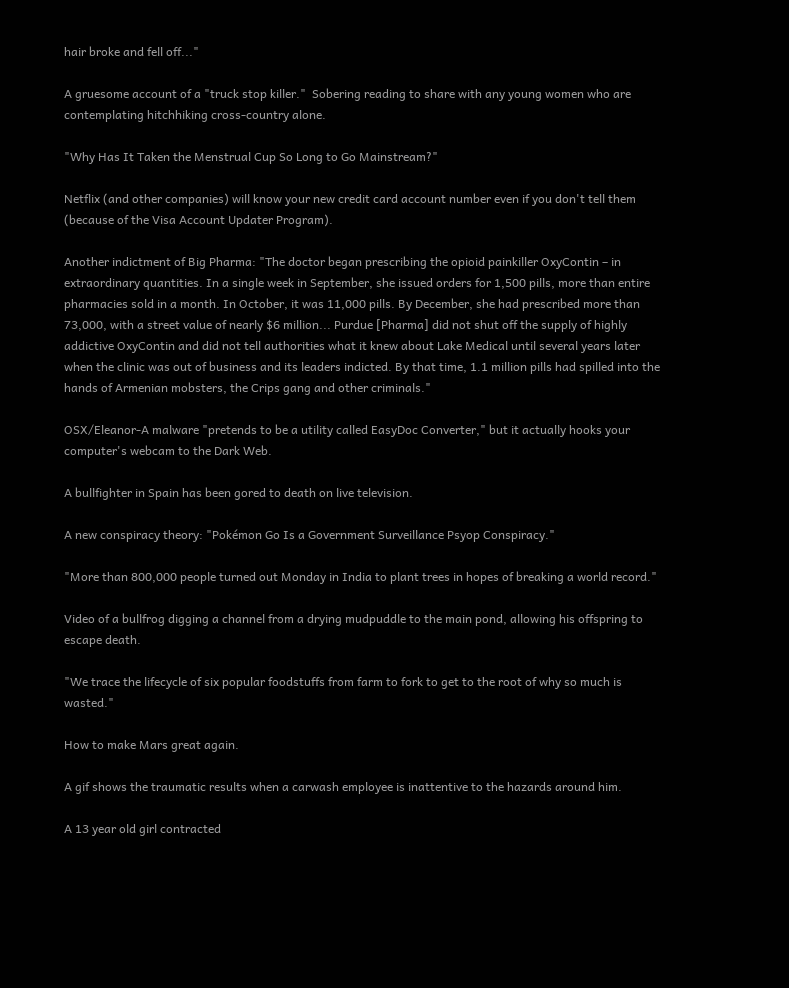hair broke and fell off..."

A gruesome account of a "truck stop killer."  Sobering reading to share with any young women who are contemplating hitchhiking cross-country alone.

"Why Has It Taken the Menstrual Cup So Long to Go Mainstream?"

Netflix (and other companies) will know your new credit card account number even if you don't tell them (because of the Visa Account Updater Program).

Another indictment of Big Pharma: "The doctor began prescribing the opioid painkiller OxyContin – in extraordinary quantities. In a single week in September, she issued orders for 1,500 pills, more than entire pharmacies sold in a month. In October, it was 11,000 pills. By December, she had prescribed more than 73,000, with a street value of nearly $6 million... Purdue [Pharma] did not shut off the supply of highly addictive OxyContin and did not tell authorities what it knew about Lake Medical until several years later when the clinic was out of business and its leaders indicted. By that time, 1.1 million pills had spilled into the hands of Armenian mobsters, the Crips gang and other criminals."

OSX/Eleanor-A malware "pretends to be a utility called EasyDoc Converter," but it actually hooks your computer's webcam to the Dark Web.

A bullfighter in Spain has been gored to death on live television.

A new conspiracy theory: "Pokémon Go Is a Government Surveillance Psyop Conspiracy."

"More than 800,000 people turned out Monday in India to plant trees in hopes of breaking a world record."

Video of a bullfrog digging a channel from a drying mudpuddle to the main pond, allowing his offspring to escape death.

"We trace the lifecycle of six popular foodstuffs from farm to fork to get to the root of why so much is wasted."

How to make Mars great again.

A gif shows the traumatic results when a carwash employee is inattentive to the hazards around him.

A 13 year old girl contracted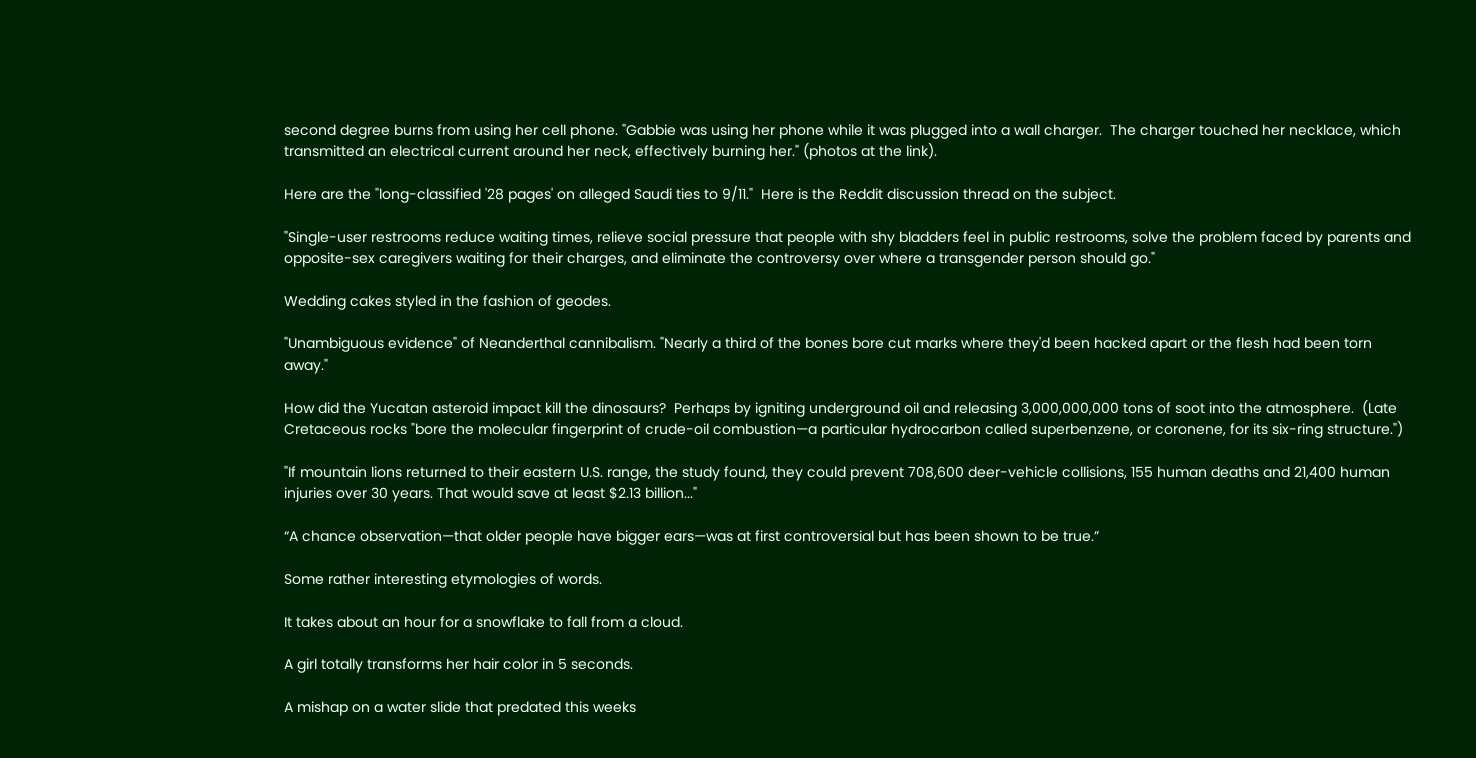second degree burns from using her cell phone. "Gabbie was using her phone while it was plugged into a wall charger.  The charger touched her necklace, which transmitted an electrical current around her neck, effectively burning her." (photos at the link).

Here are the "long-classified '28 pages' on alleged Saudi ties to 9/11."  Here is the Reddit discussion thread on the subject.

"Single-user restrooms reduce waiting times, relieve social pressure that people with shy bladders feel in public restrooms, solve the problem faced by parents and opposite-sex caregivers waiting for their charges, and eliminate the controversy over where a transgender person should go."

Wedding cakes styled in the fashion of geodes.

"Unambiguous evidence" of Neanderthal cannibalism. "Nearly a third of the bones bore cut marks where they'd been hacked apart or the flesh had been torn away."

How did the Yucatan asteroid impact kill the dinosaurs?  Perhaps by igniting underground oil and releasing 3,000,000,000 tons of soot into the atmosphere.  (Late Cretaceous rocks "bore the molecular fingerprint of crude-oil combustion—a particular hydrocarbon called superbenzene, or coronene, for its six-ring structure.")

"If mountain lions returned to their eastern U.S. range, the study found, they could prevent 708,600 deer-vehicle collisions, 155 human deaths and 21,400 human injuries over 30 years. That would save at least $2.13 billion..."

“A chance observation—that older people have bigger ears—was at first controversial but has been shown to be true.”

Some rather interesting etymologies of words.

It takes about an hour for a snowflake to fall from a cloud.

A girl totally transforms her hair color in 5 seconds.

A mishap on a water slide that predated this weeks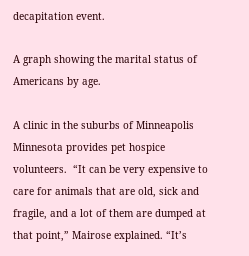decapitation event.

A graph showing the marital status of Americans by age.

A clinic in the suburbs of Minneapolis Minnesota provides pet hospice volunteers.  “It can be very expensive to care for animals that are old, sick and fragile, and a lot of them are dumped at that point,” Mairose explained. “It’s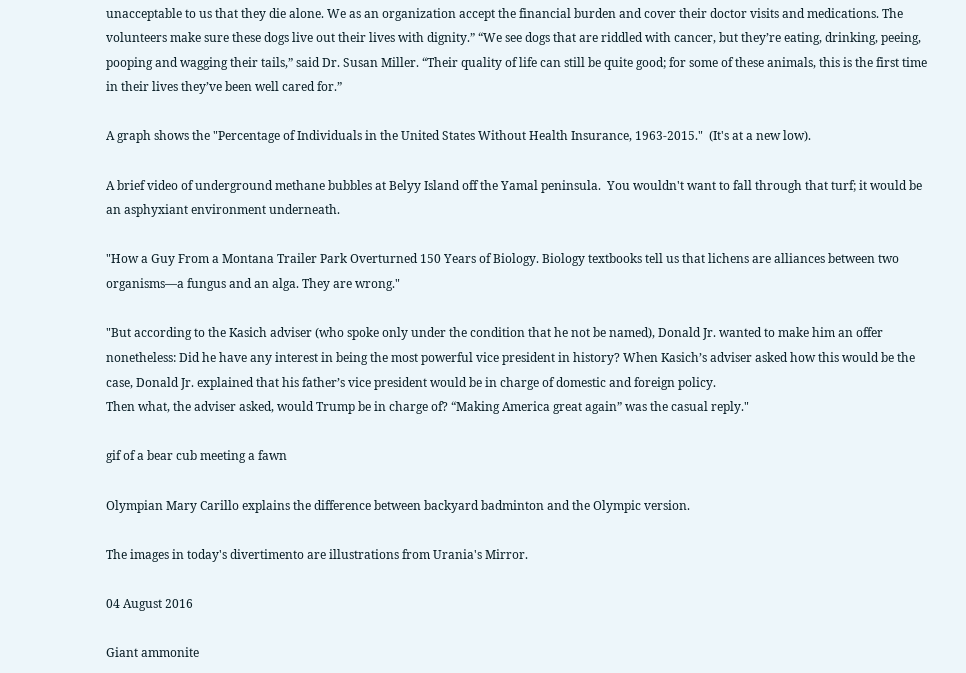unacceptable to us that they die alone. We as an organization accept the financial burden and cover their doctor visits and medications. The volunteers make sure these dogs live out their lives with dignity.” “We see dogs that are riddled with cancer, but they’re eating, drinking, peeing, pooping and wagging their tails,” said Dr. Susan Miller. “Their quality of life can still be quite good; for some of these animals, this is the first time in their lives they’ve been well cared for.”

A graph shows the "Percentage of Individuals in the United States Without Health Insurance, 1963-2015."  (It's at a new low).

A brief video of underground methane bubbles at Belyy Island off the Yamal peninsula.  You wouldn't want to fall through that turf; it would be an asphyxiant environment underneath.

"How a Guy From a Montana Trailer Park Overturned 150 Years of Biology. Biology textbooks tell us that lichens are alliances between two organisms—a fungus and an alga. They are wrong."

"But according to the Kasich adviser (who spoke only under the condition that he not be named), Donald Jr. wanted to make him an offer nonetheless: Did he have any interest in being the most powerful vice president in history? When Kasich’s adviser asked how this would be the case, Donald Jr. explained that his father’s vice president would be in charge of domestic and foreign policy.
Then what, the adviser asked, would Trump be in charge of? “Making America great again” was the casual reply."

gif of a bear cub meeting a fawn

Olympian Mary Carillo explains the difference between backyard badminton and the Olympic version.

The images in today's divertimento are illustrations from Urania's Mirror.

04 August 2016

Giant ammonite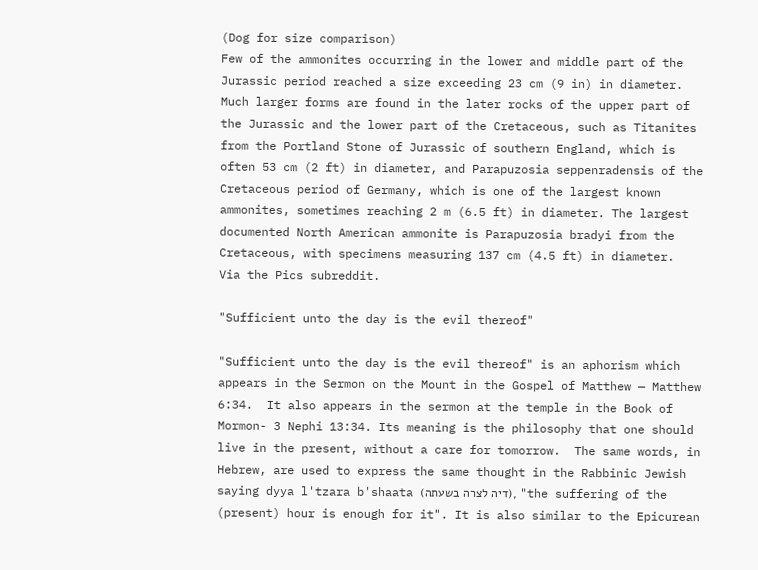(Dog for size comparison)
Few of the ammonites occurring in the lower and middle part of the Jurassic period reached a size exceeding 23 cm (9 in) in diameter. Much larger forms are found in the later rocks of the upper part of the Jurassic and the lower part of the Cretaceous, such as Titanites from the Portland Stone of Jurassic of southern England, which is often 53 cm (2 ft) in diameter, and Parapuzosia seppenradensis of the Cretaceous period of Germany, which is one of the largest known ammonites, sometimes reaching 2 m (6.5 ft) in diameter. The largest documented North American ammonite is Parapuzosia bradyi from the Cretaceous, with specimens measuring 137 cm (4.5 ft) in diameter.
Via the Pics subreddit.

"Sufficient unto the day is the evil thereof"

"Sufficient unto the day is the evil thereof" is an aphorism which appears in the Sermon on the Mount in the Gospel of Matthew — Matthew 6:34.  It also appears in the sermon at the temple in the Book of Mormon- 3 Nephi 13:34. Its meaning is the philosophy that one should live in the present, without a care for tomorrow.  The same words, in Hebrew, are used to express the same thought in the Rabbinic Jewish saying dyya l'tzara b'shaata (דיה לצרה בשעתה), "the suffering of the (present) hour is enough for it". It is also similar to the Epicurean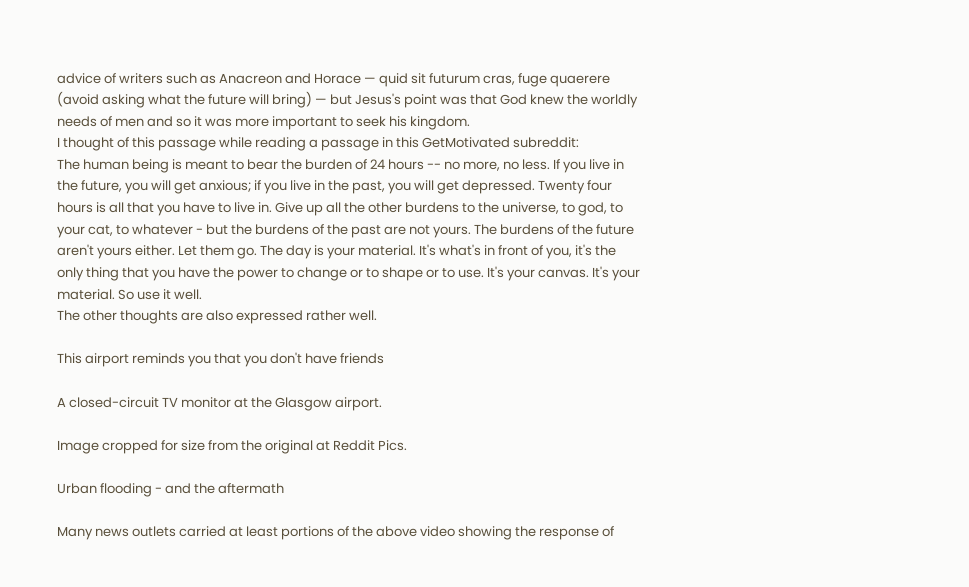advice of writers such as Anacreon and Horace — quid sit futurum cras, fuge quaerere (avoid asking what the future will bring) — but Jesus's point was that God knew the worldly needs of men and so it was more important to seek his kingdom.
I thought of this passage while reading a passage in this GetMotivated subreddit:
The human being is meant to bear the burden of 24 hours -- no more, no less. If you live in the future, you will get anxious; if you live in the past, you will get depressed. Twenty four hours is all that you have to live in. Give up all the other burdens to the universe, to god, to your cat, to whatever - but the burdens of the past are not yours. The burdens of the future aren't yours either. Let them go. The day is your material. It's what's in front of you, it's the only thing that you have the power to change or to shape or to use. It's your canvas. It's your material. So use it well.
The other thoughts are also expressed rather well.

This airport reminds you that you don't have friends

A closed-circuit TV monitor at the Glasgow airport.

Image cropped for size from the original at Reddit Pics.

Urban flooding - and the aftermath

Many news outlets carried at least portions of the above video showing the response of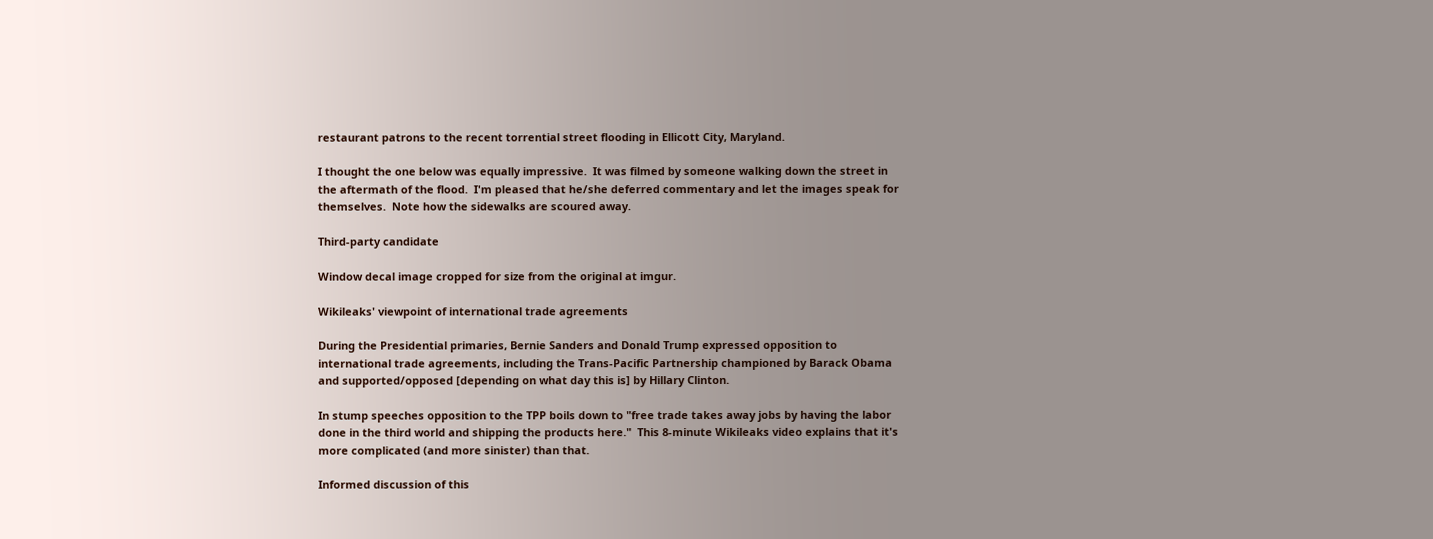restaurant patrons to the recent torrential street flooding in Ellicott City, Maryland.

I thought the one below was equally impressive.  It was filmed by someone walking down the street in the aftermath of the flood.  I'm pleased that he/she deferred commentary and let the images speak for themselves.  Note how the sidewalks are scoured away.

Third-party candidate

Window decal image cropped for size from the original at imgur.

Wikileaks' viewpoint of international trade agreements

During the Presidential primaries, Bernie Sanders and Donald Trump expressed opposition to international trade agreements, including the Trans-Pacific Partnership championed by Barack Obama and supported/opposed [depending on what day this is] by Hillary Clinton.

In stump speeches opposition to the TPP boils down to "free trade takes away jobs by having the labor done in the third world and shipping the products here."  This 8-minute Wikileaks video explains that it's more complicated (and more sinister) than that.

Informed discussion of this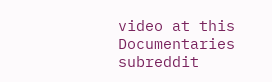video at this Documentaries subreddit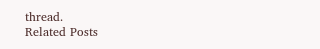thread.
Related Posts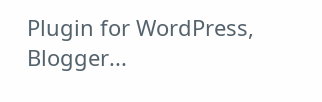Plugin for WordPress, Blogger...